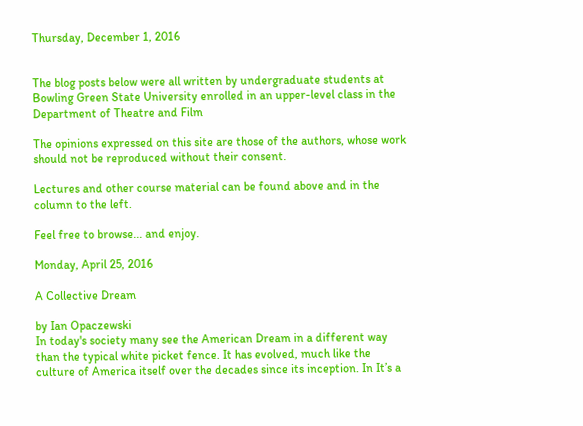Thursday, December 1, 2016


The blog posts below were all written by undergraduate students at Bowling Green State University enrolled in an upper-level class in the Department of Theatre and Film

The opinions expressed on this site are those of the authors, whose work should not be reproduced without their consent.

Lectures and other course material can be found above and in the column to the left.

Feel free to browse... and enjoy.

Monday, April 25, 2016

A Collective Dream

by Ian Opaczewski
In today's society many see the American Dream in a different way than the typical white picket fence. It has evolved, much like the culture of America itself over the decades since its inception. In It’s a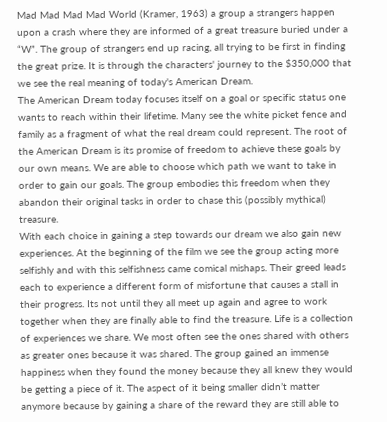Mad Mad Mad Mad World (Kramer, 1963) a group a strangers happen upon a crash where they are informed of a great treasure buried under a “W”. The group of strangers end up racing, all trying to be first in finding the great prize. It is through the characters' journey to the $350,000 that we see the real meaning of today's American Dream.
The American Dream today focuses itself on a goal or specific status one wants to reach within their lifetime. Many see the white picket fence and family as a fragment of what the real dream could represent. The root of the American Dream is its promise of freedom to achieve these goals by our own means. We are able to choose which path we want to take in order to gain our goals. The group embodies this freedom when they abandon their original tasks in order to chase this (possibly mythical) treasure.
With each choice in gaining a step towards our dream we also gain new experiences. At the beginning of the film we see the group acting more selfishly and with this selfishness came comical mishaps. Their greed leads each to experience a different form of misfortune that causes a stall in their progress. Its not until they all meet up again and agree to work together when they are finally able to find the treasure. Life is a collection of experiences we share. We most often see the ones shared with others as greater ones because it was shared. The group gained an immense happiness when they found the money because they all knew they would be getting a piece of it. The aspect of it being smaller didn’t matter anymore because by gaining a share of the reward they are still able to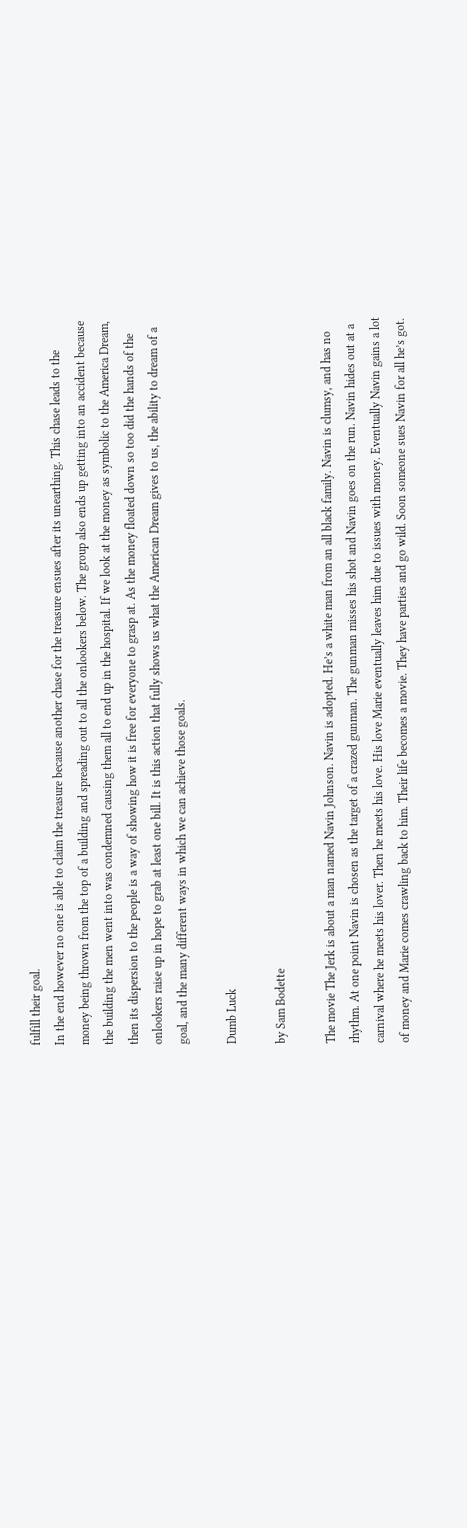fulfill their goal.
In the end however no one is able to claim the treasure because another chase for the treasure ensues after its unearthing. This chase leads to the money being thrown from the top of a building and spreading out to all the onlookers below. The group also ends up getting into an accident because the building the men went into was condemned causing them all to end up in the hospital. If we look at the money as symbolic to the America Dream, then its dispersion to the people is a way of showing how it is free for everyone to grasp at. As the money floated down so too did the hands of the onlookers raise up in hope to grab at least one bill. It is this action that fully shows us what the American Dream gives to us, the ability to dream of a goal, and the many different ways in which we can achieve those goals.

Dumb Luck

by Sam Bodette

The movie The Jerk is about a man named Navin Johnson. Navin is adopted. He’s a white man from an all black family. Navin is clumsy, and has no rhythm. At one point Navin is chosen as the target of a crazed gunman. The gunman misses his shot and Navin goes on the run. Navin hides out at a carnival where he meets his lover. Then he meets his love. His love Marie eventually leaves him due to issues with money. Eventually Navin gains a lot of money and Marie comes crawling back to him. Their life becomes a movie. They have parties and go wild. Soon someone sues Navin for all he’s got.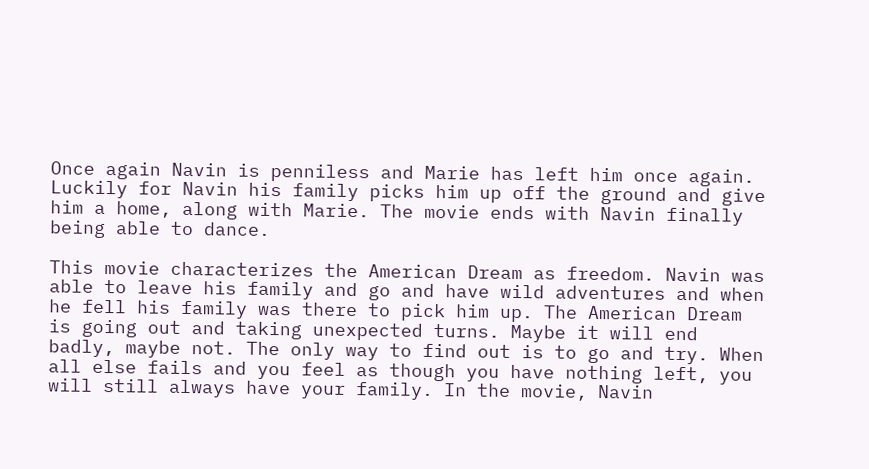Once again Navin is penniless and Marie has left him once again. Luckily for Navin his family picks him up off the ground and give him a home, along with Marie. The movie ends with Navin finally being able to dance.

This movie characterizes the American Dream as freedom. Navin was able to leave his family and go and have wild adventures and when he fell his family was there to pick him up. The American Dream is going out and taking unexpected turns. Maybe it will end badly, maybe not. The only way to find out is to go and try. When all else fails and you feel as though you have nothing left, you will still always have your family. In the movie, Navin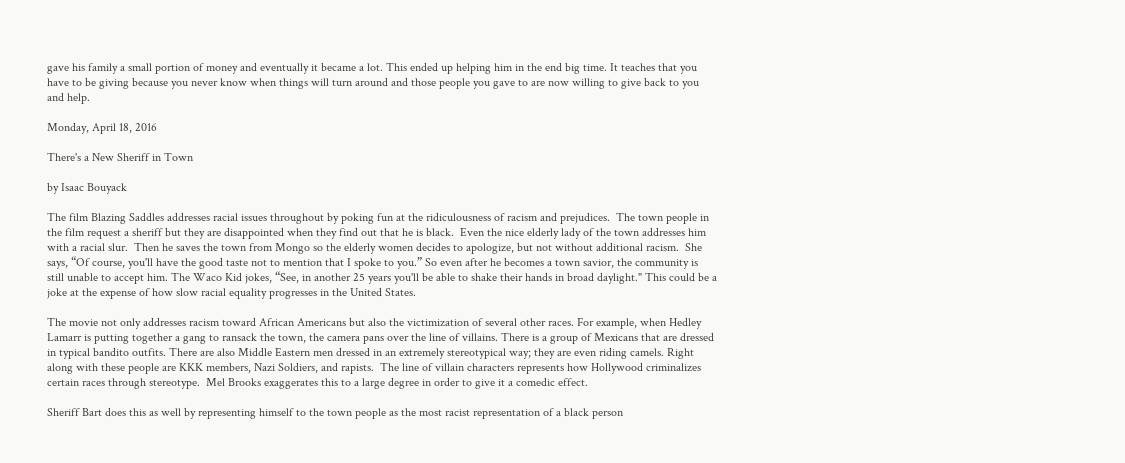gave his family a small portion of money and eventually it became a lot. This ended up helping him in the end big time. It teaches that you have to be giving because you never know when things will turn around and those people you gave to are now willing to give back to you and help.

Monday, April 18, 2016

There's a New Sheriff in Town

by Isaac Bouyack

The film Blazing Saddles addresses racial issues throughout by poking fun at the ridiculousness of racism and prejudices.  The town people in the film request a sheriff but they are disappointed when they find out that he is black.  Even the nice elderly lady of the town addresses him with a racial slur.  Then he saves the town from Mongo so the elderly women decides to apologize, but not without additional racism.  She says, “Of course, you'll have the good taste not to mention that I spoke to you.” So even after he becomes a town savior, the community is still unable to accept him. The Waco Kid jokes, “See, in another 25 years you'll be able to shake their hands in broad daylight." This could be a joke at the expense of how slow racial equality progresses in the United States.

The movie not only addresses racism toward African Americans but also the victimization of several other races. For example, when Hedley Lamarr is putting together a gang to ransack the town, the camera pans over the line of villains. There is a group of Mexicans that are dressed in typical bandito outfits. There are also Middle Eastern men dressed in an extremely stereotypical way; they are even riding camels. Right along with these people are KKK members, Nazi Soldiers, and rapists.  The line of villain characters represents how Hollywood criminalizes certain races through stereotype.  Mel Brooks exaggerates this to a large degree in order to give it a comedic effect.

Sheriff Bart does this as well by representing himself to the town people as the most racist representation of a black person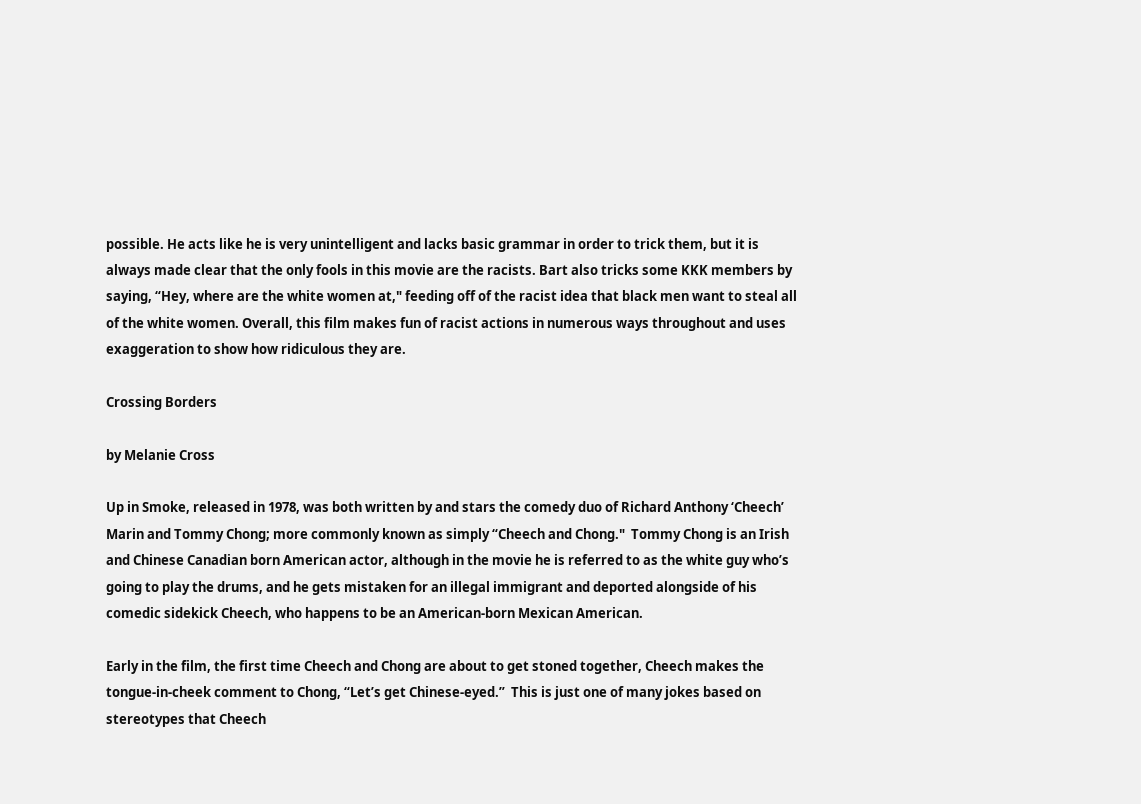possible. He acts like he is very unintelligent and lacks basic grammar in order to trick them, but it is always made clear that the only fools in this movie are the racists. Bart also tricks some KKK members by saying, “Hey, where are the white women at," feeding off of the racist idea that black men want to steal all of the white women. Overall, this film makes fun of racist actions in numerous ways throughout and uses exaggeration to show how ridiculous they are.

Crossing Borders

by Melanie Cross

Up in Smoke, released in 1978, was both written by and stars the comedy duo of Richard Anthony ‘Cheech’ Marin and Tommy Chong; more commonly known as simply “Cheech and Chong."  Tommy Chong is an Irish and Chinese Canadian born American actor, although in the movie he is referred to as the white guy who’s going to play the drums, and he gets mistaken for an illegal immigrant and deported alongside of his comedic sidekick Cheech, who happens to be an American-born Mexican American.

Early in the film, the first time Cheech and Chong are about to get stoned together, Cheech makes the tongue-in-cheek comment to Chong, “Let’s get Chinese-eyed.”  This is just one of many jokes based on stereotypes that Cheech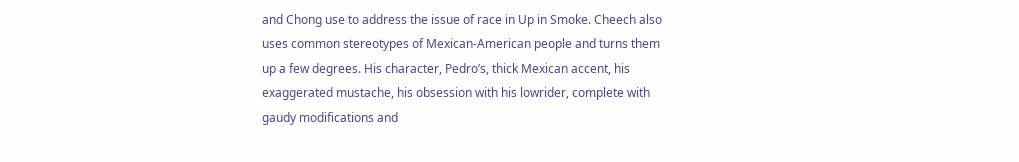and Chong use to address the issue of race in Up in Smoke. Cheech also uses common stereotypes of Mexican-American people and turns them up a few degrees. His character, Pedro’s, thick Mexican accent, his exaggerated mustache, his obsession with his lowrider, complete with gaudy modifications and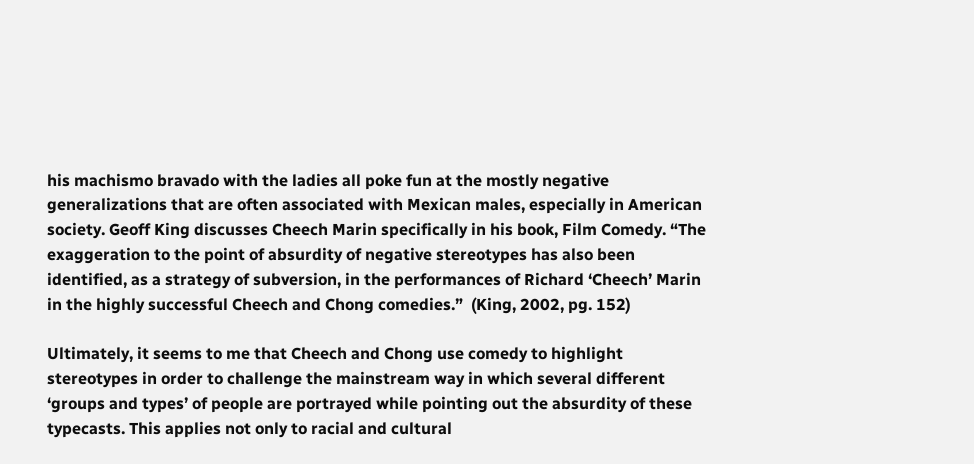his machismo bravado with the ladies all poke fun at the mostly negative generalizations that are often associated with Mexican males, especially in American society. Geoff King discusses Cheech Marin specifically in his book, Film Comedy. “The exaggeration to the point of absurdity of negative stereotypes has also been identified, as a strategy of subversion, in the performances of Richard ‘Cheech’ Marin in the highly successful Cheech and Chong comedies.”  (King, 2002, pg. 152)

Ultimately, it seems to me that Cheech and Chong use comedy to highlight stereotypes in order to challenge the mainstream way in which several different ‘groups and types’ of people are portrayed while pointing out the absurdity of these typecasts. This applies not only to racial and cultural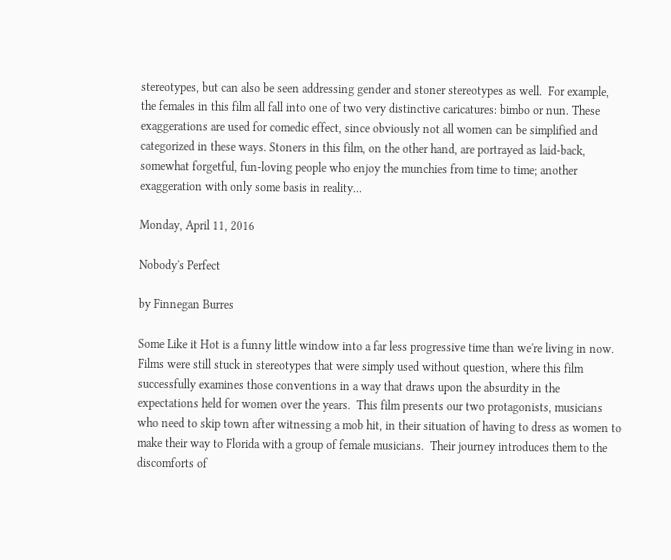stereotypes, but can also be seen addressing gender and stoner stereotypes as well.  For example, the females in this film all fall into one of two very distinctive caricatures: bimbo or nun. These exaggerations are used for comedic effect, since obviously not all women can be simplified and categorized in these ways. Stoners in this film, on the other hand, are portrayed as laid-back, somewhat forgetful, fun-loving people who enjoy the munchies from time to time; another exaggeration with only some basis in reality...

Monday, April 11, 2016

Nobody's Perfect

by Finnegan Burres

Some Like it Hot is a funny little window into a far less progressive time than we're living in now.  Films were still stuck in stereotypes that were simply used without question, where this film successfully examines those conventions in a way that draws upon the absurdity in the expectations held for women over the years.  This film presents our two protagonists, musicians who need to skip town after witnessing a mob hit, in their situation of having to dress as women to make their way to Florida with a group of female musicians.  Their journey introduces them to the discomforts of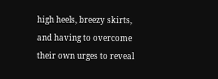high heels, breezy skirts, and having to overcome their own urges to reveal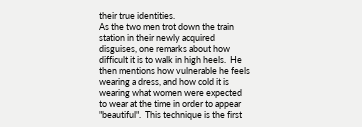their true identities.
As the two men trot down the train station in their newly acquired disguises, one remarks about how difficult it is to walk in high heels.  He then mentions how vulnerable he feels wearing a dress, and how cold it is wearing what women were expected to wear at the time in order to appear "beautiful".  This technique is the first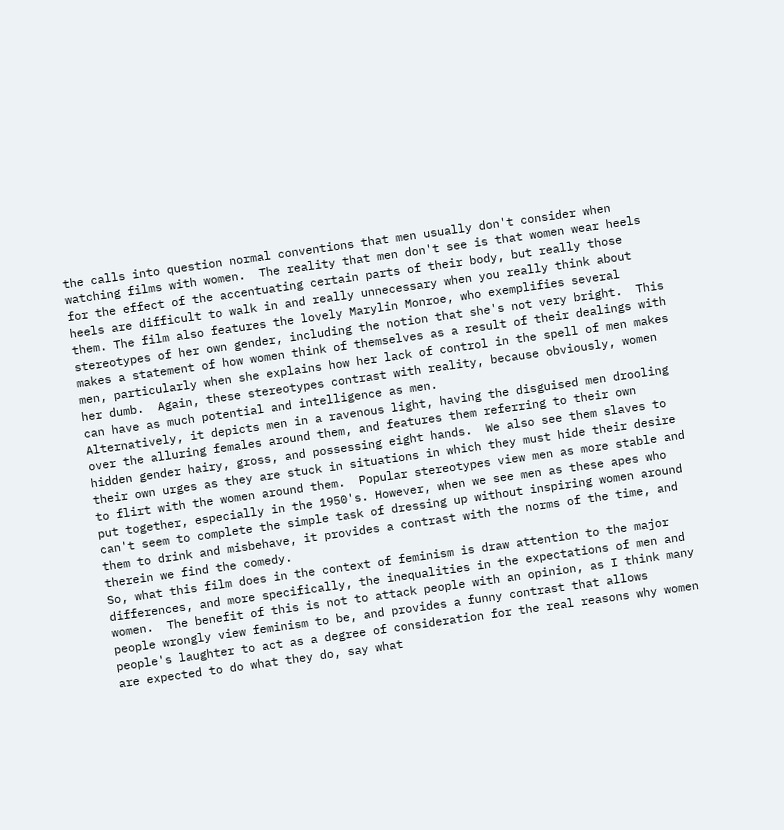the calls into question normal conventions that men usually don't consider when watching films with women.  The reality that men don't see is that women wear heels for the effect of the accentuating certain parts of their body, but really those heels are difficult to walk in and really unnecessary when you really think about them. The film also features the lovely Marylin Monroe, who exemplifies several stereotypes of her own gender, including the notion that she's not very bright.  This makes a statement of how women think of themselves as a result of their dealings with men, particularly when she explains how her lack of control in the spell of men makes her dumb.  Again, these stereotypes contrast with reality, because obviously, women can have as much potential and intelligence as men.
Alternatively, it depicts men in a ravenous light, having the disguised men drooling over the alluring females around them, and features them referring to their own hidden gender hairy, gross, and possessing eight hands.  We also see them slaves to their own urges as they are stuck in situations in which they must hide their desire to flirt with the women around them.  Popular stereotypes view men as more stable and put together, especially in the 1950's. However, when we see men as these apes who can't seem to complete the simple task of dressing up without inspiring women around them to drink and misbehave, it provides a contrast with the norms of the time, and therein we find the comedy.
So, what this film does in the context of feminism is draw attention to the major differences, and more specifically, the inequalities in the expectations of men and women.  The benefit of this is not to attack people with an opinion, as I think many people wrongly view feminism to be, and provides a funny contrast that allows people's laughter to act as a degree of consideration for the real reasons why women are expected to do what they do, say what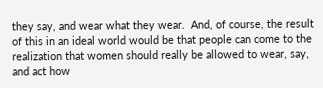they say, and wear what they wear.  And, of course, the result of this in an ideal world would be that people can come to the realization that women should really be allowed to wear, say, and act how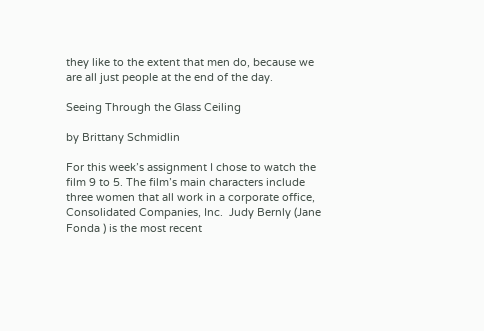they like to the extent that men do, because we are all just people at the end of the day.

Seeing Through the Glass Ceiling

by Brittany Schmidlin

For this week’s assignment I chose to watch the film 9 to 5. The film’s main characters include three women that all work in a corporate office, Consolidated Companies, Inc.  Judy Bernly (Jane Fonda ) is the most recent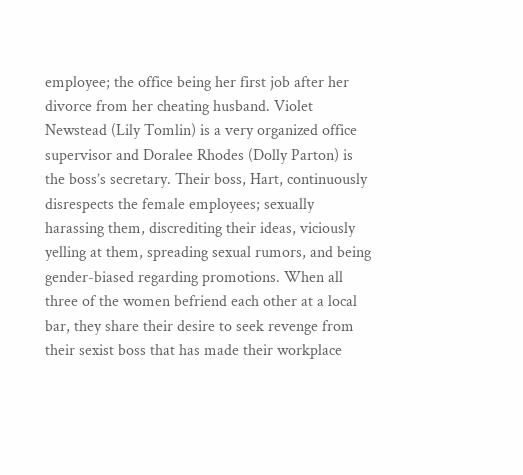employee; the office being her first job after her divorce from her cheating husband. Violet Newstead (Lily Tomlin) is a very organized office supervisor and Doralee Rhodes (Dolly Parton) is the boss’s secretary. Their boss, Hart, continuously disrespects the female employees; sexually harassing them, discrediting their ideas, viciously yelling at them, spreading sexual rumors, and being gender-biased regarding promotions. When all three of the women befriend each other at a local bar, they share their desire to seek revenge from their sexist boss that has made their workplace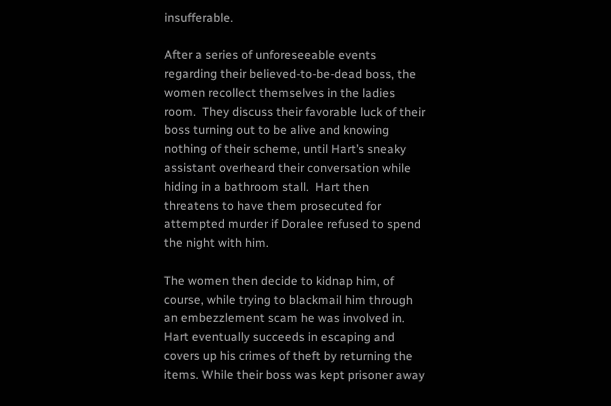insufferable.

After a series of unforeseeable events regarding their believed-to-be-dead boss, the women recollect themselves in the ladies room.  They discuss their favorable luck of their boss turning out to be alive and knowing nothing of their scheme, until Hart’s sneaky assistant overheard their conversation while hiding in a bathroom stall.  Hart then threatens to have them prosecuted for attempted murder if Doralee refused to spend the night with him.

The women then decide to kidnap him, of course, while trying to blackmail him through an embezzlement scam he was involved in.  Hart eventually succeeds in escaping and covers up his crimes of theft by returning the items. While their boss was kept prisoner away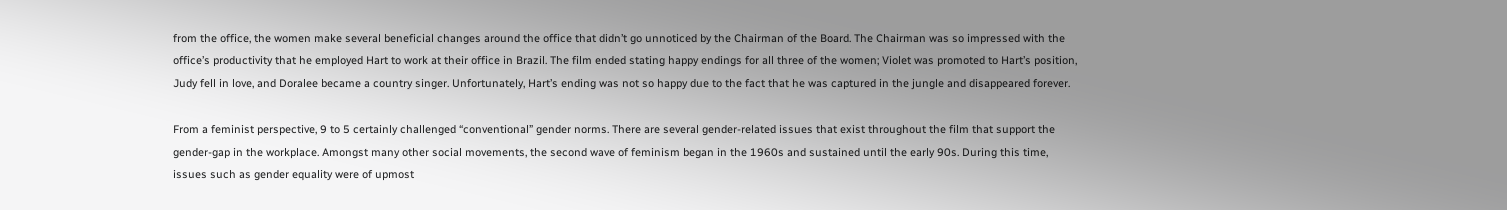from the office, the women make several beneficial changes around the office that didn’t go unnoticed by the Chairman of the Board. The Chairman was so impressed with the office’s productivity that he employed Hart to work at their office in Brazil. The film ended stating happy endings for all three of the women; Violet was promoted to Hart’s position, Judy fell in love, and Doralee became a country singer. Unfortunately, Hart’s ending was not so happy due to the fact that he was captured in the jungle and disappeared forever.

From a feminist perspective, 9 to 5 certainly challenged “conventional” gender norms. There are several gender-related issues that exist throughout the film that support the gender-gap in the workplace. Amongst many other social movements, the second wave of feminism began in the 1960s and sustained until the early 90s. During this time, issues such as gender equality were of upmost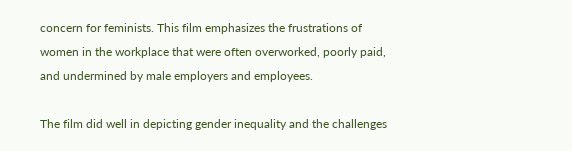concern for feminists. This film emphasizes the frustrations of women in the workplace that were often overworked, poorly paid, and undermined by male employers and employees.

The film did well in depicting gender inequality and the challenges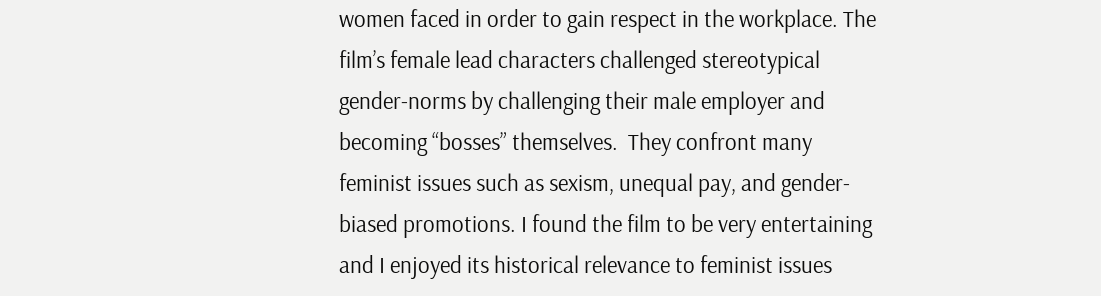women faced in order to gain respect in the workplace. The film’s female lead characters challenged stereotypical gender-norms by challenging their male employer and becoming “bosses” themselves.  They confront many feminist issues such as sexism, unequal pay, and gender-biased promotions. I found the film to be very entertaining and I enjoyed its historical relevance to feminist issues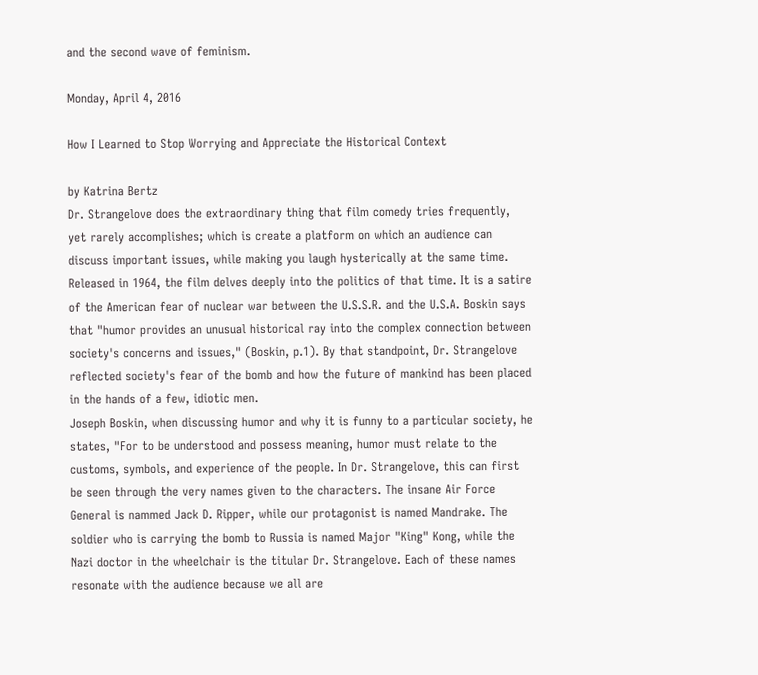and the second wave of feminism.

Monday, April 4, 2016

How I Learned to Stop Worrying and Appreciate the Historical Context

by Katrina Bertz
Dr. Strangelove does the extraordinary thing that film comedy tries frequently, yet rarely accomplishes; which is create a platform on which an audience can discuss important issues, while making you laugh hysterically at the same time. Released in 1964, the film delves deeply into the politics of that time. It is a satire of the American fear of nuclear war between the U.S.S.R. and the U.S.A. Boskin says that "humor provides an unusual historical ray into the complex connection between society's concerns and issues," (Boskin, p.1). By that standpoint, Dr. Strangelove reflected society's fear of the bomb and how the future of mankind has been placed in the hands of a few, idiotic men.
Joseph Boskin, when discussing humor and why it is funny to a particular society, he states, "For to be understood and possess meaning, humor must relate to the customs, symbols, and experience of the people. In Dr. Strangelove, this can first be seen through the very names given to the characters. The insane Air Force General is nammed Jack D. Ripper, while our protagonist is named Mandrake. The soldier who is carrying the bomb to Russia is named Major "King" Kong, while the Nazi doctor in the wheelchair is the titular Dr. Strangelove. Each of these names resonate with the audience because we all are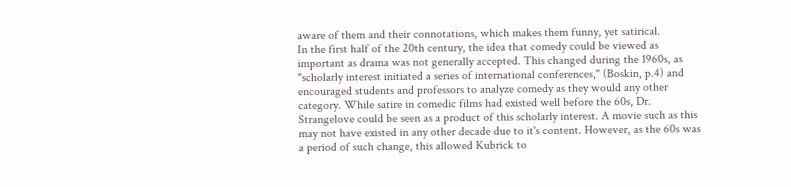aware of them and their connotations, which makes them funny, yet satirical.
In the first half of the 20th century, the idea that comedy could be viewed as important as drama was not generally accepted. This changed during the 1960s, as "scholarly interest initiated a series of international conferences," (Boskin, p.4) and encouraged students and professors to analyze comedy as they would any other category. While satire in comedic films had existed well before the 60s, Dr. Strangelove could be seen as a product of this scholarly interest. A movie such as this may not have existed in any other decade due to it's content. However, as the 60s was a period of such change, this allowed Kubrick to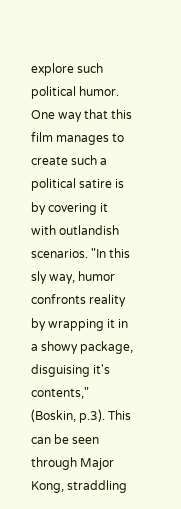explore such political humor.
One way that this film manages to create such a political satire is by covering it with outlandish scenarios. "In this sly way, humor confronts reality by wrapping it in a showy package, disguising it's contents," (Boskin, p.3). This can be seen through Major Kong, straddling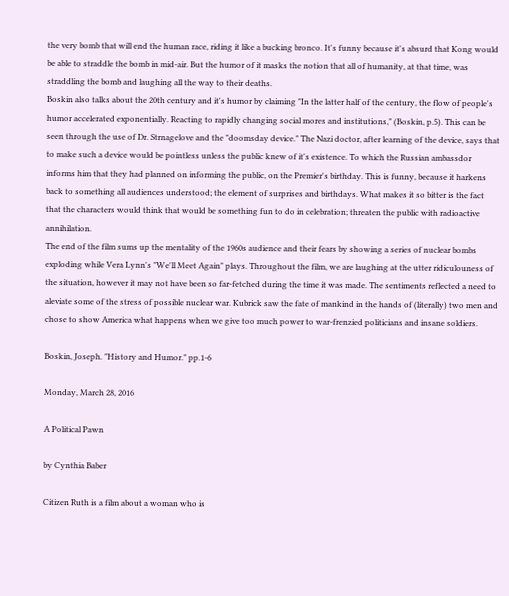the very bomb that will end the human race, riding it like a bucking bronco. It's funny because it's absurd that Kong would be able to straddle the bomb in mid-air. But the humor of it masks the notion that all of humanity, at that time, was straddling the bomb and laughing all the way to their deaths.
Boskin also talks about the 20th century and it's humor by claiming "In the latter half of the century, the flow of people's humor accelerated exponentially. Reacting to rapidly changing social mores and institutions," (Boskin, p.5). This can be seen through the use of Dr. Strnagelove and the "doomsday device." The Nazi doctor, after learning of the device, says that to make such a device would be pointless unless the public knew of it's existence. To which the Russian ambassdor informs him that they had planned on informing the public, on the Premier's birthday. This is funny, because it harkens back to something all audiences understood; the element of surprises and birthdays. What makes it so bitter is the fact that the characters would think that would be something fun to do in celebration; threaten the public with radioactive annihilation.
The end of the film sums up the mentality of the 1960s audience and their fears by showing a series of nuclear bombs exploding while Vera Lynn's "We'll Meet Again" plays. Throughout the film, we are laughing at the utter ridiculouness of the situation, however it may not have been so far-fetched during the time it was made. The sentiments reflected a need to aleviate some of the stress of possible nuclear war. Kubrick saw the fate of mankind in the hands of (literally) two men and chose to show America what happens when we give too much power to war-frenzied politicians and insane soldiers.

Boskin, Joseph. "History and Humor." pp.1-6

Monday, March 28, 2016

A Political Pawn

by Cynthia Baber

Citizen Ruth is a film about a woman who is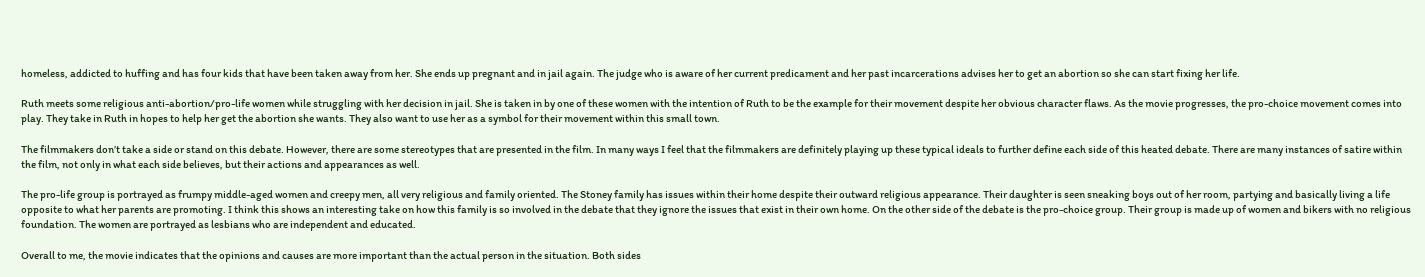homeless, addicted to huffing and has four kids that have been taken away from her. She ends up pregnant and in jail again. The judge who is aware of her current predicament and her past incarcerations advises her to get an abortion so she can start fixing her life.

Ruth meets some religious anti-abortion/pro-life women while struggling with her decision in jail. She is taken in by one of these women with the intention of Ruth to be the example for their movement despite her obvious character flaws. As the movie progresses, the pro-choice movement comes into play. They take in Ruth in hopes to help her get the abortion she wants. They also want to use her as a symbol for their movement within this small town.

The filmmakers don’t take a side or stand on this debate. However, there are some stereotypes that are presented in the film. In many ways I feel that the filmmakers are definitely playing up these typical ideals to further define each side of this heated debate. There are many instances of satire within the film, not only in what each side believes, but their actions and appearances as well.

The pro-life group is portrayed as frumpy middle-aged women and creepy men, all very religious and family oriented. The Stoney family has issues within their home despite their outward religious appearance. Their daughter is seen sneaking boys out of her room, partying and basically living a life opposite to what her parents are promoting. I think this shows an interesting take on how this family is so involved in the debate that they ignore the issues that exist in their own home. On the other side of the debate is the pro-choice group. Their group is made up of women and bikers with no religious foundation. The women are portrayed as lesbians who are independent and educated.

Overall to me, the movie indicates that the opinions and causes are more important than the actual person in the situation. Both sides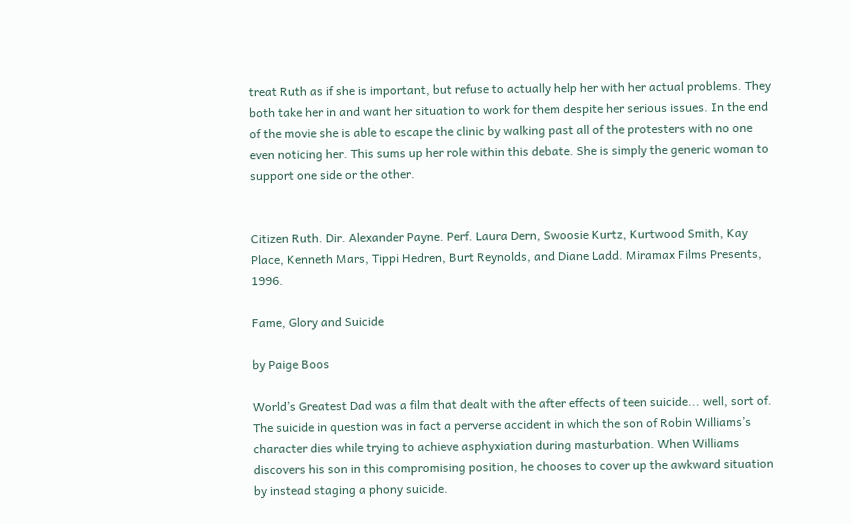treat Ruth as if she is important, but refuse to actually help her with her actual problems. They both take her in and want her situation to work for them despite her serious issues. In the end of the movie she is able to escape the clinic by walking past all of the protesters with no one even noticing her. This sums up her role within this debate. She is simply the generic woman to support one side or the other.


Citizen Ruth. Dir. Alexander Payne. Perf. Laura Dern, Swoosie Kurtz, Kurtwood Smith, Kay Place, Kenneth Mars, Tippi Hedren, Burt Reynolds, and Diane Ladd. Miramax Films Presents, 1996.

Fame, Glory and Suicide

by Paige Boos

World’s Greatest Dad was a film that dealt with the after effects of teen suicide... well, sort of. The suicide in question was in fact a perverse accident in which the son of Robin Williams’s character dies while trying to achieve asphyxiation during masturbation. When Williams discovers his son in this compromising position, he chooses to cover up the awkward situation by instead staging a phony suicide.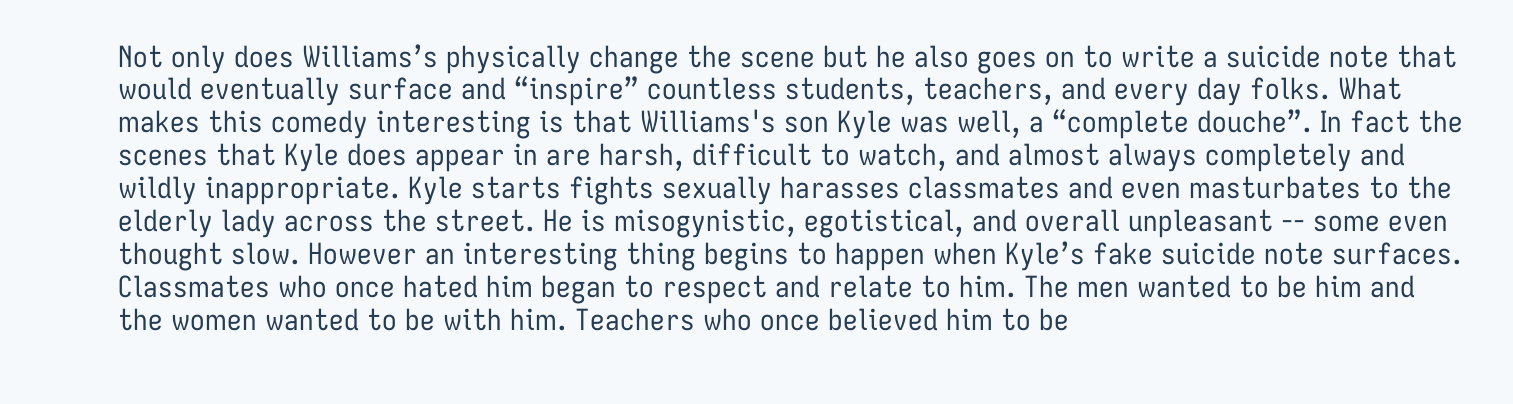Not only does Williams’s physically change the scene but he also goes on to write a suicide note that would eventually surface and “inspire” countless students, teachers, and every day folks. What makes this comedy interesting is that Williams's son Kyle was well, a “complete douche”. In fact the scenes that Kyle does appear in are harsh, difficult to watch, and almost always completely and wildly inappropriate. Kyle starts fights sexually harasses classmates and even masturbates to the elderly lady across the street. He is misogynistic, egotistical, and overall unpleasant -- some even thought slow. However an interesting thing begins to happen when Kyle’s fake suicide note surfaces. Classmates who once hated him began to respect and relate to him. The men wanted to be him and the women wanted to be with him. Teachers who once believed him to be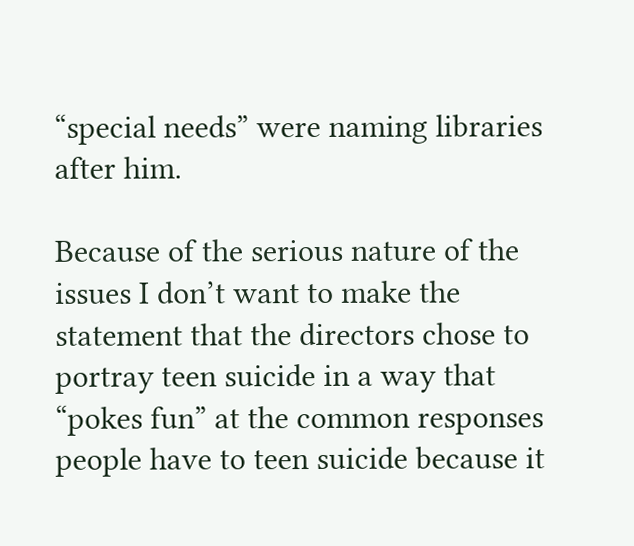“special needs” were naming libraries after him.

Because of the serious nature of the issues I don’t want to make the statement that the directors chose to portray teen suicide in a way that “pokes fun” at the common responses people have to teen suicide because it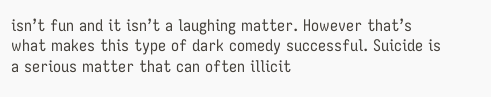isn’t fun and it isn’t a laughing matter. However that’s what makes this type of dark comedy successful. Suicide is a serious matter that can often illicit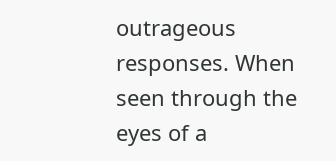outrageous responses. When seen through the eyes of a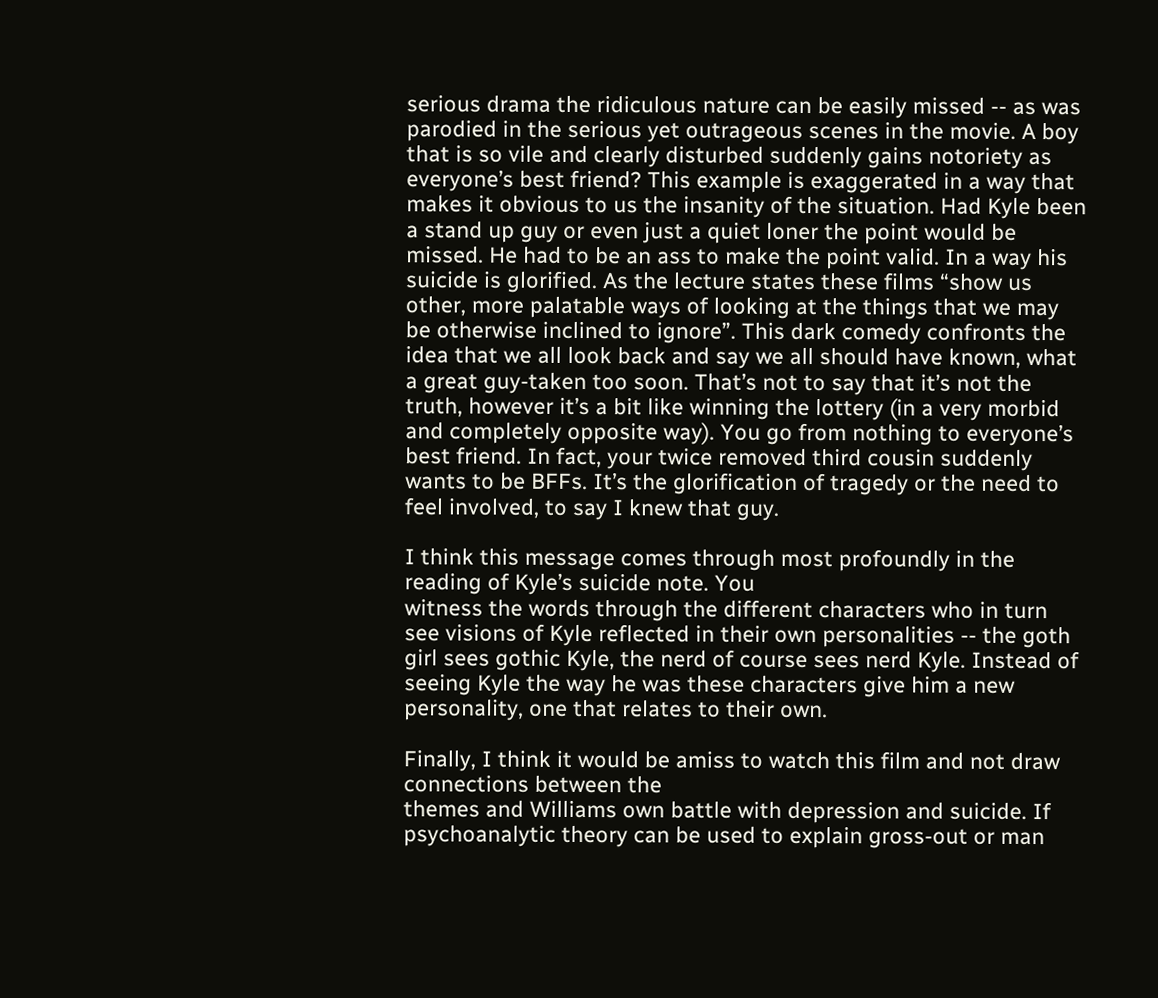serious drama the ridiculous nature can be easily missed -- as was parodied in the serious yet outrageous scenes in the movie. A boy that is so vile and clearly disturbed suddenly gains notoriety as everyone’s best friend? This example is exaggerated in a way that makes it obvious to us the insanity of the situation. Had Kyle been a stand up guy or even just a quiet loner the point would be missed. He had to be an ass to make the point valid. In a way his suicide is glorified. As the lecture states these films “show us other, more palatable ways of looking at the things that we may be otherwise inclined to ignore”. This dark comedy confronts the idea that we all look back and say we all should have known, what a great guy-taken too soon. That’s not to say that it’s not the truth, however it’s a bit like winning the lottery (in a very morbid and completely opposite way). You go from nothing to everyone’s best friend. In fact, your twice removed third cousin suddenly wants to be BFFs. It’s the glorification of tragedy or the need to feel involved, to say I knew that guy.

I think this message comes through most profoundly in the reading of Kyle’s suicide note. You
witness the words through the different characters who in turn see visions of Kyle reflected in their own personalities -- the goth girl sees gothic Kyle, the nerd of course sees nerd Kyle. Instead of seeing Kyle the way he was these characters give him a new personality, one that relates to their own.

Finally, I think it would be amiss to watch this film and not draw connections between the
themes and Williams own battle with depression and suicide. If psychoanalytic theory can be used to explain gross-out or man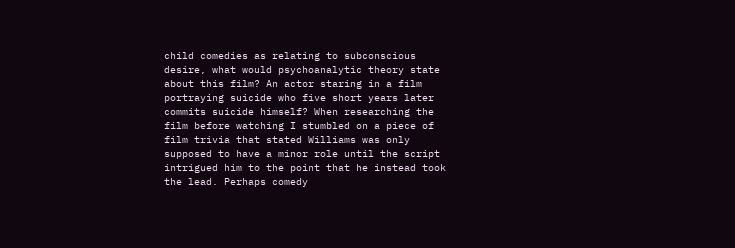child comedies as relating to subconscious desire, what would psychoanalytic theory state about this film? An actor staring in a film portraying suicide who five short years later commits suicide himself? When researching the film before watching I stumbled on a piece of film trivia that stated Williams was only supposed to have a minor role until the script intrigued him to the point that he instead took the lead. Perhaps comedy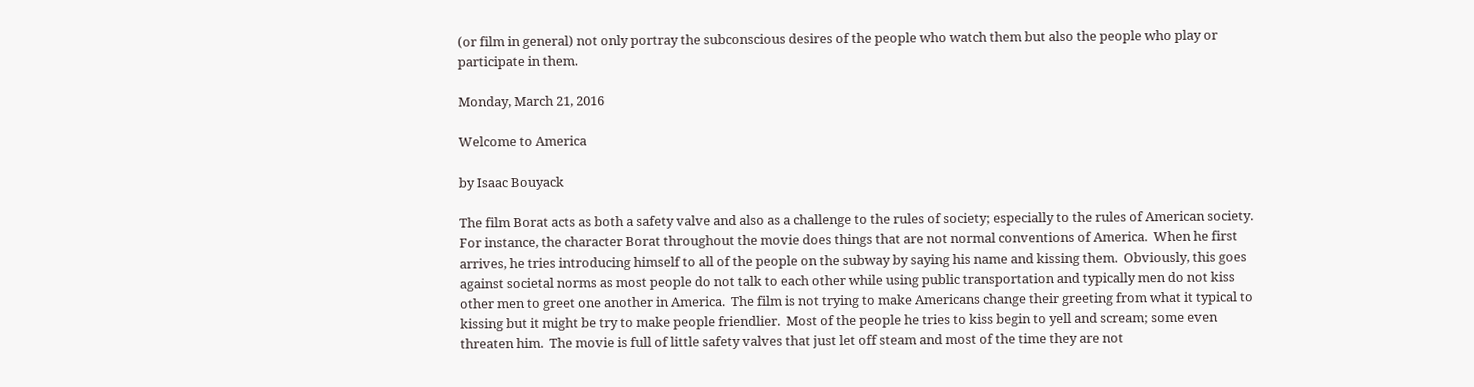(or film in general) not only portray the subconscious desires of the people who watch them but also the people who play or participate in them.

Monday, March 21, 2016

Welcome to America

by Isaac Bouyack

The film Borat acts as both a safety valve and also as a challenge to the rules of society; especially to the rules of American society.  For instance, the character Borat throughout the movie does things that are not normal conventions of America.  When he first arrives, he tries introducing himself to all of the people on the subway by saying his name and kissing them.  Obviously, this goes against societal norms as most people do not talk to each other while using public transportation and typically men do not kiss other men to greet one another in America.  The film is not trying to make Americans change their greeting from what it typical to kissing but it might be try to make people friendlier.  Most of the people he tries to kiss begin to yell and scream; some even threaten him.  The movie is full of little safety valves that just let off steam and most of the time they are not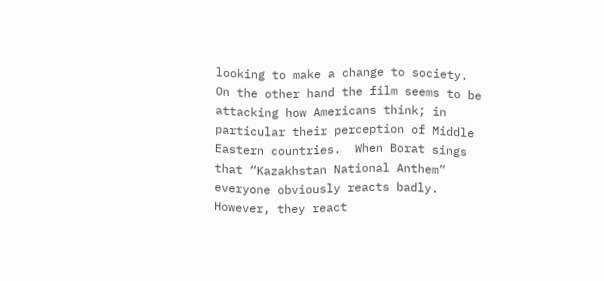looking to make a change to society.
On the other hand the film seems to be attacking how Americans think; in particular their perception of Middle Eastern countries.  When Borat sings that “Kazakhstan National Anthem” everyone obviously reacts badly.  However, they react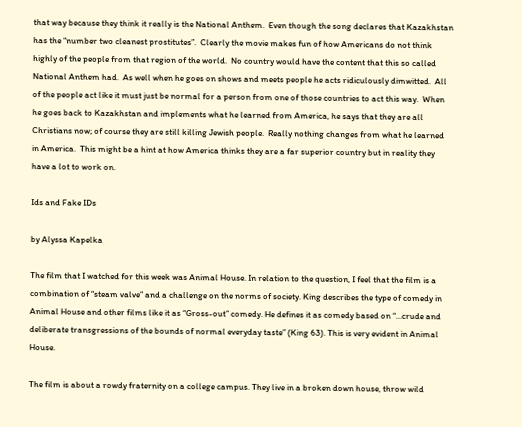that way because they think it really is the National Anthem.  Even though the song declares that Kazakhstan has the “number two cleanest prostitutes”.  Clearly the movie makes fun of how Americans do not think highly of the people from that region of the world.  No country would have the content that this so called National Anthem had.  As well when he goes on shows and meets people he acts ridiculously dimwitted.  All of the people act like it must just be normal for a person from one of those countries to act this way.  When he goes back to Kazakhstan and implements what he learned from America, he says that they are all Christians now; of course they are still killing Jewish people.  Really nothing changes from what he learned in America.  This might be a hint at how America thinks they are a far superior country but in reality they have a lot to work on.

Ids and Fake IDs

by Alyssa Kapelka

The film that I watched for this week was Animal House. In relation to the question, I feel that the film is a combination of “steam valve” and a challenge on the norms of society. King describes the type of comedy in Animal House and other films like it as “Gross-out” comedy. He defines it as comedy based on “…crude and deliberate transgressions of the bounds of normal everyday taste” (King 63). This is very evident in Animal House.

The film is about a rowdy fraternity on a college campus. They live in a broken down house, throw wild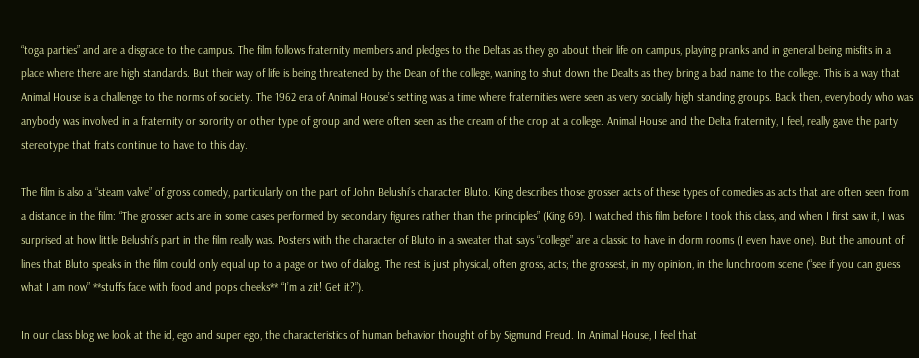“toga parties” and are a disgrace to the campus. The film follows fraternity members and pledges to the Deltas as they go about their life on campus, playing pranks and in general being misfits in a place where there are high standards. But their way of life is being threatened by the Dean of the college, waning to shut down the Dealts as they bring a bad name to the college. This is a way that Animal House is a challenge to the norms of society. The 1962 era of Animal House’s setting was a time where fraternities were seen as very socially high standing groups. Back then, everybody who was anybody was involved in a fraternity or sorority or other type of group and were often seen as the cream of the crop at a college. Animal House and the Delta fraternity, I feel, really gave the party stereotype that frats continue to have to this day.

The film is also a “steam valve” of gross comedy, particularly on the part of John Belushi’s character Bluto. King describes those grosser acts of these types of comedies as acts that are often seen from a distance in the film: “The grosser acts are in some cases performed by secondary figures rather than the principles” (King 69). I watched this film before I took this class, and when I first saw it, I was surprised at how little Belushi’s part in the film really was. Posters with the character of Bluto in a sweater that says “college” are a classic to have in dorm rooms (I even have one). But the amount of lines that Bluto speaks in the film could only equal up to a page or two of dialog. The rest is just physical, often gross, acts; the grossest, in my opinion, in the lunchroom scene (“see if you can guess what I am now” **stuffs face with food and pops cheeks** “I’m a zit! Get it?”).

In our class blog we look at the id, ego and super ego, the characteristics of human behavior thought of by Sigmund Freud. In Animal House, I feel that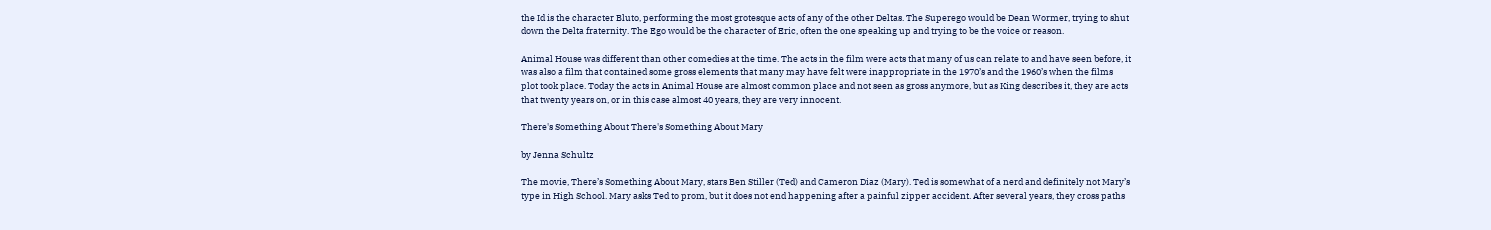the Id is the character Bluto, performing the most grotesque acts of any of the other Deltas. The Superego would be Dean Wormer, trying to shut down the Delta fraternity. The Ego would be the character of Eric, often the one speaking up and trying to be the voice or reason.

Animal House was different than other comedies at the time. The acts in the film were acts that many of us can relate to and have seen before, it was also a film that contained some gross elements that many may have felt were inappropriate in the 1970’s and the 1960’s when the films plot took place. Today the acts in Animal House are almost common place and not seen as gross anymore, but as King describes it, they are acts that twenty years on, or in this case almost 40 years, they are very innocent.

There's Something About There's Something About Mary

by Jenna Schultz

The movie, There’s Something About Mary, stars Ben Stiller (Ted) and Cameron Diaz (Mary). Ted is somewhat of a nerd and definitely not Mary’s type in High School. Mary asks Ted to prom, but it does not end happening after a painful zipper accident. After several years, they cross paths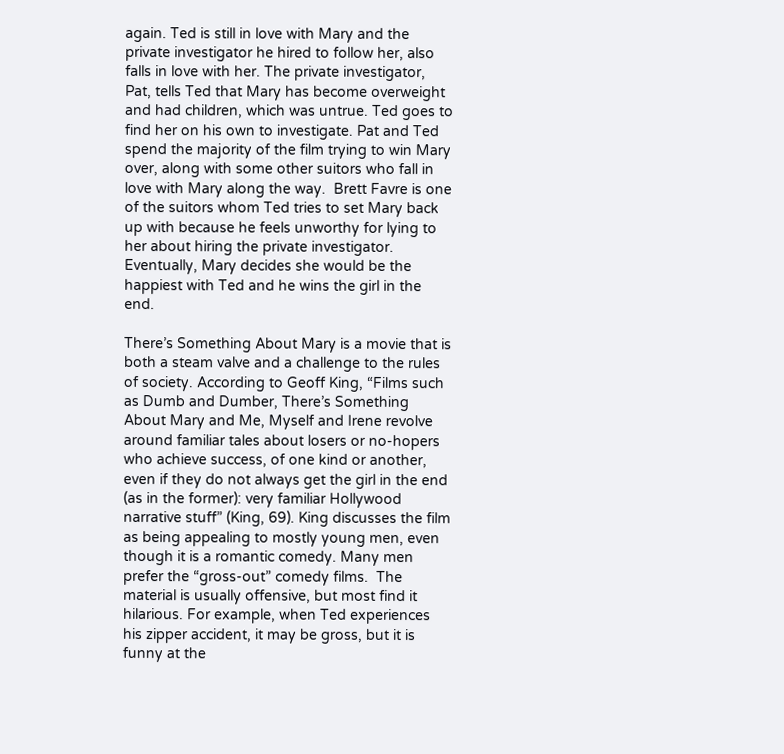again. Ted is still in love with Mary and the private investigator he hired to follow her, also falls in love with her. The private investigator, Pat, tells Ted that Mary has become overweight and had children, which was untrue. Ted goes to find her on his own to investigate. Pat and Ted spend the majority of the film trying to win Mary over, along with some other suitors who fall in love with Mary along the way.  Brett Favre is one of the suitors whom Ted tries to set Mary back up with because he feels unworthy for lying to her about hiring the private investigator. Eventually, Mary decides she would be the happiest with Ted and he wins the girl in the end.

There’s Something About Mary is a movie that is both a steam valve and a challenge to the rules of society. According to Geoff King, “Films such as Dumb and Dumber, There’s Something About Mary and Me, Myself and Irene revolve around familiar tales about losers or no-hopers who achieve success, of one kind or another, even if they do not always get the girl in the end (as in the former): very familiar Hollywood narrative stuff” (King, 69). King discusses the film as being appealing to mostly young men, even though it is a romantic comedy. Many men prefer the “gross-out” comedy films.  The material is usually offensive, but most find it hilarious. For example, when Ted experiences his zipper accident, it may be gross, but it is funny at the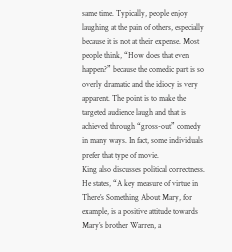same time. Typically, people enjoy laughing at the pain of others, especially because it is not at their expense. Most people think, “How does that even happen?” because the comedic part is so overly dramatic and the idiocy is very apparent. The point is to make the targeted audience laugh and that is achieved through “gross-out” comedy in many ways. In fact, some individuals prefer that type of movie.
King also discusses political correctness. He states, “A key measure of virtue in There’s Something About Mary, for example, is a positive attitude towards Mary’s brother Warren, a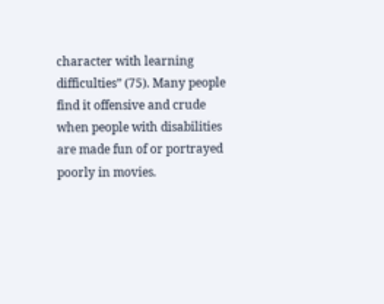character with learning difficulties” (75). Many people find it offensive and crude when people with disabilities are made fun of or portrayed poorly in movies.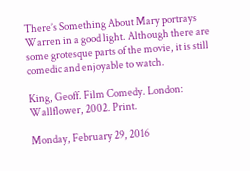There’s Something About Mary portrays Warren in a good light. Although there are some grotesque parts of the movie, it is still comedic and enjoyable to watch.

King, Geoff. Film Comedy. London: Wallflower, 2002. Print.

Monday, February 29, 2016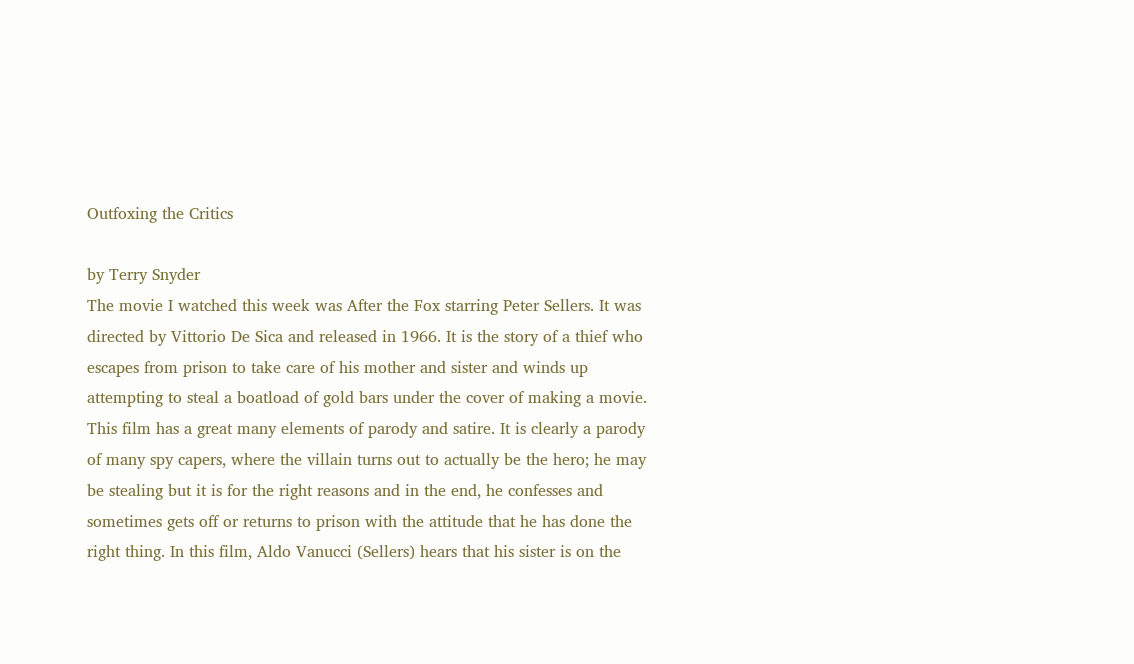Outfoxing the Critics

by Terry Snyder
The movie I watched this week was After the Fox starring Peter Sellers. It was directed by Vittorio De Sica and released in 1966. It is the story of a thief who escapes from prison to take care of his mother and sister and winds up attempting to steal a boatload of gold bars under the cover of making a movie.
This film has a great many elements of parody and satire. It is clearly a parody of many spy capers, where the villain turns out to actually be the hero; he may be stealing but it is for the right reasons and in the end, he confesses and sometimes gets off or returns to prison with the attitude that he has done the right thing. In this film, Aldo Vanucci (Sellers) hears that his sister is on the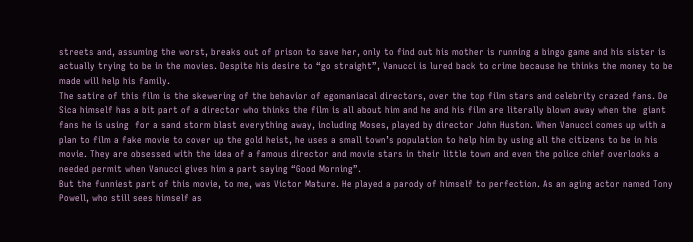streets and, assuming the worst, breaks out of prison to save her, only to find out his mother is running a bingo game and his sister is actually trying to be in the movies. Despite his desire to “go straight”, Vanucci is lured back to crime because he thinks the money to be made will help his family.
The satire of this film is the skewering of the behavior of egomaniacal directors, over the top film stars and celebrity crazed fans. De Sica himself has a bit part of a director who thinks the film is all about him and he and his film are literally blown away when the  giant fans he is using  for a sand storm blast everything away, including Moses, played by director John Huston. When Vanucci comes up with a plan to film a fake movie to cover up the gold heist, he uses a small town’s population to help him by using all the citizens to be in his movie. They are obsessed with the idea of a famous director and movie stars in their little town and even the police chief overlooks a needed permit when Vanucci gives him a part saying “Good Morning”.
But the funniest part of this movie, to me, was Victor Mature. He played a parody of himself to perfection. As an aging actor named Tony Powell, who still sees himself as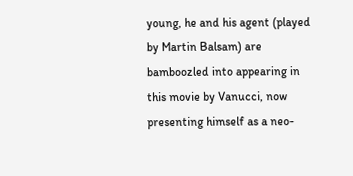young, he and his agent (played by Martin Balsam) are bamboozled into appearing in this movie by Vanucci, now presenting himself as a neo-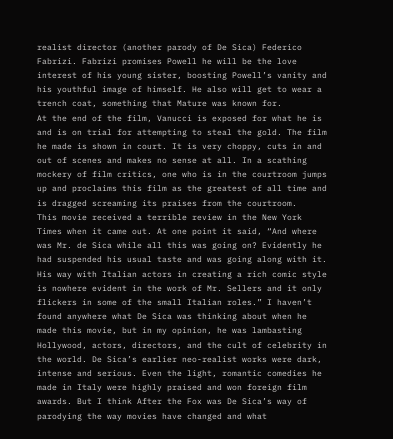realist director (another parody of De Sica) Federico Fabrizi. Fabrizi promises Powell he will be the love interest of his young sister, boosting Powell’s vanity and his youthful image of himself. He also will get to wear a trench coat, something that Mature was known for.
At the end of the film, Vanucci is exposed for what he is and is on trial for attempting to steal the gold. The film he made is shown in court. It is very choppy, cuts in and out of scenes and makes no sense at all. In a scathing mockery of film critics, one who is in the courtroom jumps up and proclaims this film as the greatest of all time and is dragged screaming its praises from the courtroom.
This movie received a terrible review in the New York Times when it came out. At one point it said, “And where was Mr. de Sica while all this was going on? Evidently he had suspended his usual taste and was going along with it. His way with Italian actors in creating a rich comic style is nowhere evident in the work of Mr. Sellers and it only flickers in some of the small Italian roles.” I haven’t found anywhere what De Sica was thinking about when he made this movie, but in my opinion, he was lambasting Hollywood, actors, directors, and the cult of celebrity in the world. De Sica’s earlier neo-realist works were dark, intense and serious. Even the light, romantic comedies he made in Italy were highly praised and won foreign film awards. But I think After the Fox was De Sica’s way of parodying the way movies have changed and what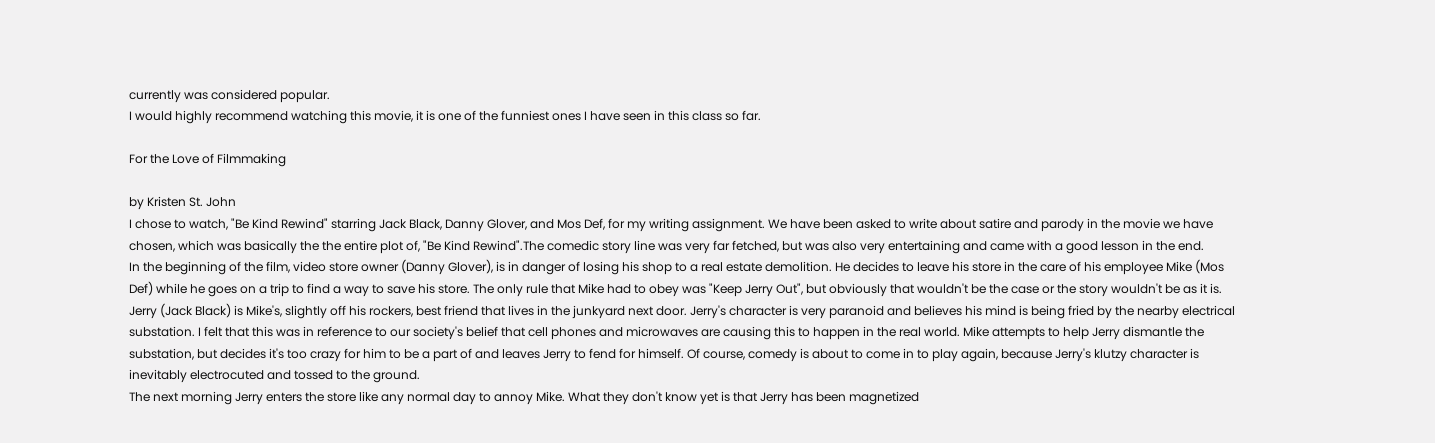currently was considered popular.
I would highly recommend watching this movie, it is one of the funniest ones I have seen in this class so far.

For the Love of Filmmaking

by Kristen St. John
I chose to watch, "Be Kind Rewind" starring Jack Black, Danny Glover, and Mos Def, for my writing assignment. We have been asked to write about satire and parody in the movie we have chosen, which was basically the the entire plot of, "Be Kind Rewind".The comedic story line was very far fetched, but was also very entertaining and came with a good lesson in the end.
In the beginning of the film, video store owner (Danny Glover), is in danger of losing his shop to a real estate demolition. He decides to leave his store in the care of his employee Mike (Mos Def) while he goes on a trip to find a way to save his store. The only rule that Mike had to obey was "Keep Jerry Out", but obviously that wouldn't be the case or the story wouldn't be as it is.
Jerry (Jack Black) is Mike's, slightly off his rockers, best friend that lives in the junkyard next door. Jerry's character is very paranoid and believes his mind is being fried by the nearby electrical substation. I felt that this was in reference to our society's belief that cell phones and microwaves are causing this to happen in the real world. Mike attempts to help Jerry dismantle the substation, but decides it's too crazy for him to be a part of and leaves Jerry to fend for himself. Of course, comedy is about to come in to play again, because Jerry's klutzy character is inevitably electrocuted and tossed to the ground.
The next morning Jerry enters the store like any normal day to annoy Mike. What they don't know yet is that Jerry has been magnetized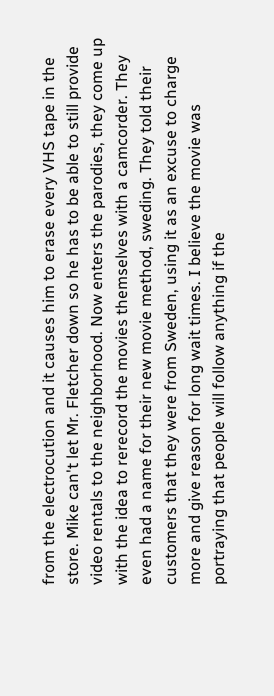from the electrocution and it causes him to erase every VHS tape in the store. Mike can't let Mr. Fletcher down so he has to be able to still provide video rentals to the neighborhood. Now enters the parodies, they come up with the idea to rerecord the movies themselves with a camcorder. They even had a name for their new movie method, sweding. They told their customers that they were from Sweden, using it as an excuse to charge more and give reason for long wait times. I believe the movie was portraying that people will follow anything if the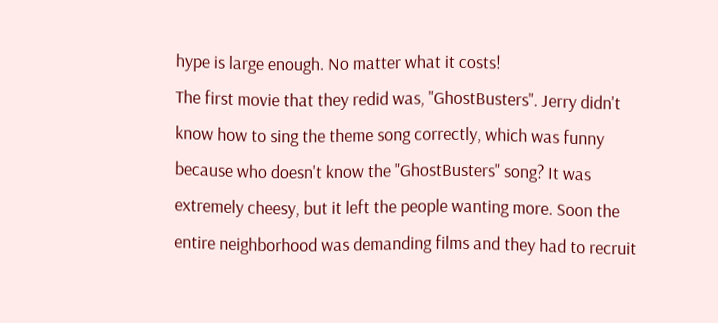hype is large enough. No matter what it costs!
The first movie that they redid was, "GhostBusters". Jerry didn't know how to sing the theme song correctly, which was funny because who doesn't know the "GhostBusters" song? It was extremely cheesy, but it left the people wanting more. Soon the entire neighborhood was demanding films and they had to recruit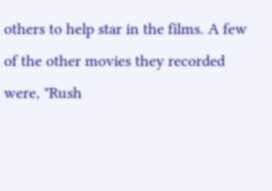others to help star in the films. A few of the other movies they recorded were, "Rush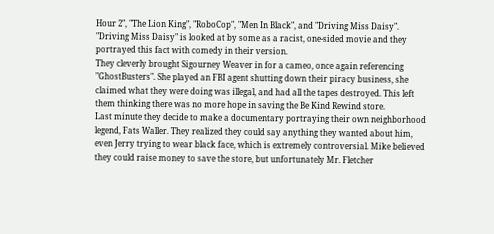Hour 2", "The Lion King", "RoboCop", "Men In Black", and "Driving Miss Daisy". "Driving Miss Daisy" is looked at by some as a racist, one-sided movie and they portrayed this fact with comedy in their version.
They cleverly brought Sigourney Weaver in for a cameo, once again referencing "GhostBusters". She played an FBI agent shutting down their piracy business, she claimed what they were doing was illegal, and had all the tapes destroyed. This left them thinking there was no more hope in saving the Be Kind Rewind store.
Last minute they decide to make a documentary portraying their own neighborhood legend, Fats Waller. They realized they could say anything they wanted about him, even Jerry trying to wear black face, which is extremely controversial. Mike believed they could raise money to save the store, but unfortunately Mr. Fletcher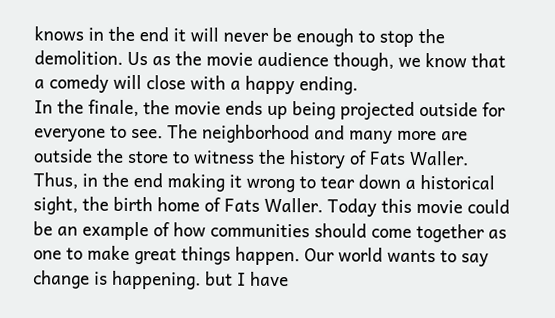knows in the end it will never be enough to stop the demolition. Us as the movie audience though, we know that a comedy will close with a happy ending.
In the finale, the movie ends up being projected outside for everyone to see. The neighborhood and many more are outside the store to witness the history of Fats Waller. Thus, in the end making it wrong to tear down a historical sight, the birth home of Fats Waller. Today this movie could be an example of how communities should come together as one to make great things happen. Our world wants to say change is happening. but I have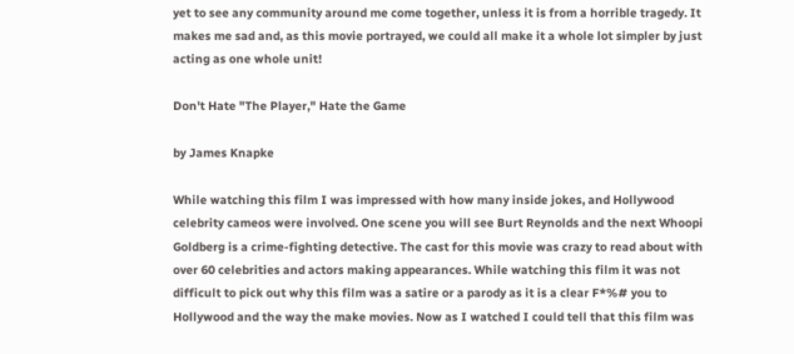yet to see any community around me come together, unless it is from a horrible tragedy. It makes me sad and, as this movie portrayed, we could all make it a whole lot simpler by just acting as one whole unit!

Don't Hate "The Player," Hate the Game

by James Knapke

While watching this film I was impressed with how many inside jokes, and Hollywood celebrity cameos were involved. One scene you will see Burt Reynolds and the next Whoopi Goldberg is a crime-fighting detective. The cast for this movie was crazy to read about with over 60 celebrities and actors making appearances. While watching this film it was not difficult to pick out why this film was a satire or a parody as it is a clear F*%# you to Hollywood and the way the make movies. Now as I watched I could tell that this film was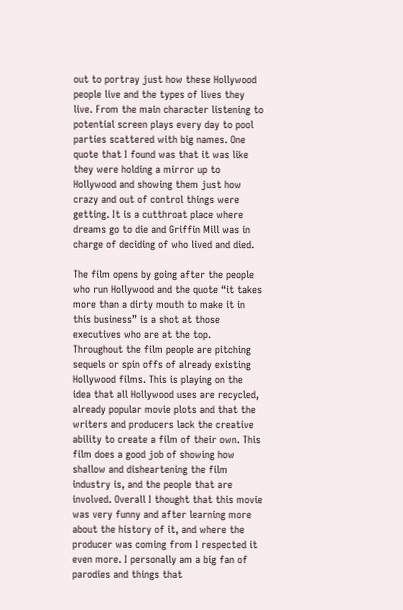out to portray just how these Hollywood people live and the types of lives they live. From the main character listening to potential screen plays every day to pool parties scattered with big names. One quote that I found was that it was like they were holding a mirror up to Hollywood and showing them just how crazy and out of control things were getting. It is a cutthroat place where dreams go to die and Griffin Mill was in charge of deciding of who lived and died.

The film opens by going after the people who run Hollywood and the quote “it takes more than a dirty mouth to make it in this business” is a shot at those executives who are at the top. Throughout the film people are pitching sequels or spin offs of already existing Hollywood films. This is playing on the idea that all Hollywood uses are recycled, already popular movie plots and that the writers and producers lack the creative ability to create a film of their own. This film does a good job of showing how shallow and disheartening the film industry is, and the people that are involved. Overall I thought that this movie was very funny and after learning more about the history of it, and where the producer was coming from I respected it even more. I personally am a big fan of parodies and things that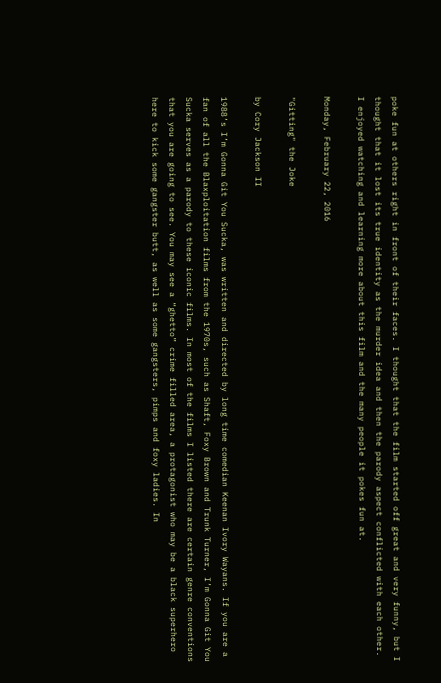poke fun at others right in front of their faces. I thought that the film started off great and very funny, but I thought that it lost its true identity as the murder idea and then the parody aspect conflicted with each other. I enjoyed watching and learning more about this film and the many people it pokes fun at.

Monday, February 22, 2016

"Gitting" the Joke

by Cory Jackson II

1988’s I’m Gonna Git You Sucka, was written and directed by long time comedian Keenan Ivory Wayans. If you are a fan of all the Blaxploitation films from the 1970s, such as Shaft, Foxy Brown and Trunk Turner, I’m Gonna Git You Sucka serves as a parody to these iconic films. In most of the films I listed there are certain genre conventions that you are going to see. You may see a “ghetto” crime filled area, a protagonist who may be a black superhero here to kick some gangster butt, as well as some gangsters, pimps and foxy ladies. In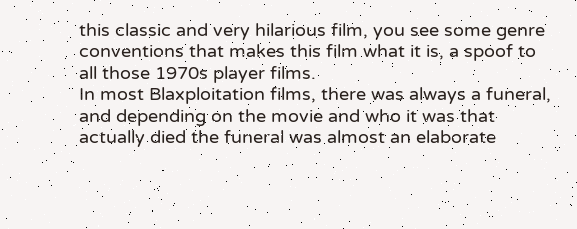this classic and very hilarious film, you see some genre conventions that makes this film what it is, a spoof to all those 1970s player films.
In most Blaxploitation films, there was always a funeral, and depending on the movie and who it was that actually died the funeral was almost an elaborate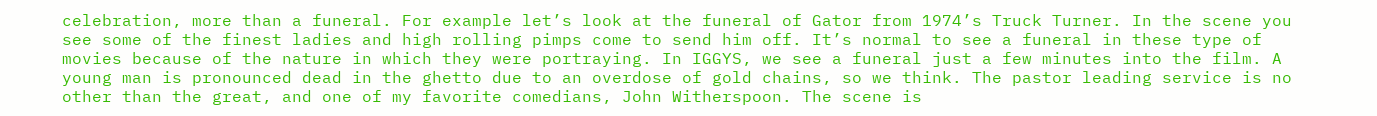celebration, more than a funeral. For example let’s look at the funeral of Gator from 1974’s Truck Turner. In the scene you see some of the finest ladies and high rolling pimps come to send him off. It’s normal to see a funeral in these type of movies because of the nature in which they were portraying. In IGGYS, we see a funeral just a few minutes into the film. A young man is pronounced dead in the ghetto due to an overdose of gold chains, so we think. The pastor leading service is no other than the great, and one of my favorite comedians, John Witherspoon. The scene is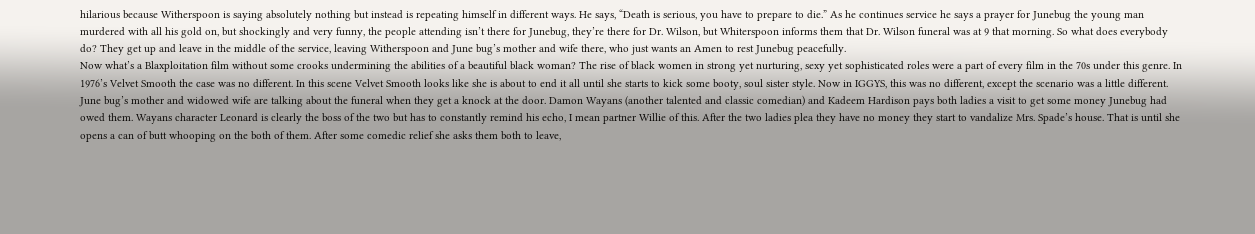hilarious because Witherspoon is saying absolutely nothing but instead is repeating himself in different ways. He says, “Death is serious, you have to prepare to die.” As he continues service he says a prayer for Junebug the young man murdered with all his gold on, but shockingly and very funny, the people attending isn’t there for Junebug, they’re there for Dr. Wilson, but Whiterspoon informs them that Dr. Wilson funeral was at 9 that morning. So what does everybody do? They get up and leave in the middle of the service, leaving Witherspoon and June bug’s mother and wife there, who just wants an Amen to rest Junebug peacefully.
Now what’s a Blaxploitation film without some crooks undermining the abilities of a beautiful black woman? The rise of black women in strong yet nurturing, sexy yet sophisticated roles were a part of every film in the 70s under this genre. In 1976’s Velvet Smooth the case was no different. In this scene Velvet Smooth looks like she is about to end it all until she starts to kick some booty, soul sister style. Now in IGGYS, this was no different, except the scenario was a little different. June bug’s mother and widowed wife are talking about the funeral when they get a knock at the door. Damon Wayans (another talented and classic comedian) and Kadeem Hardison pays both ladies a visit to get some money Junebug had owed them. Wayans character Leonard is clearly the boss of the two but has to constantly remind his echo, I mean partner Willie of this. After the two ladies plea they have no money they start to vandalize Mrs. Spade’s house. That is until she opens a can of butt whooping on the both of them. After some comedic relief she asks them both to leave,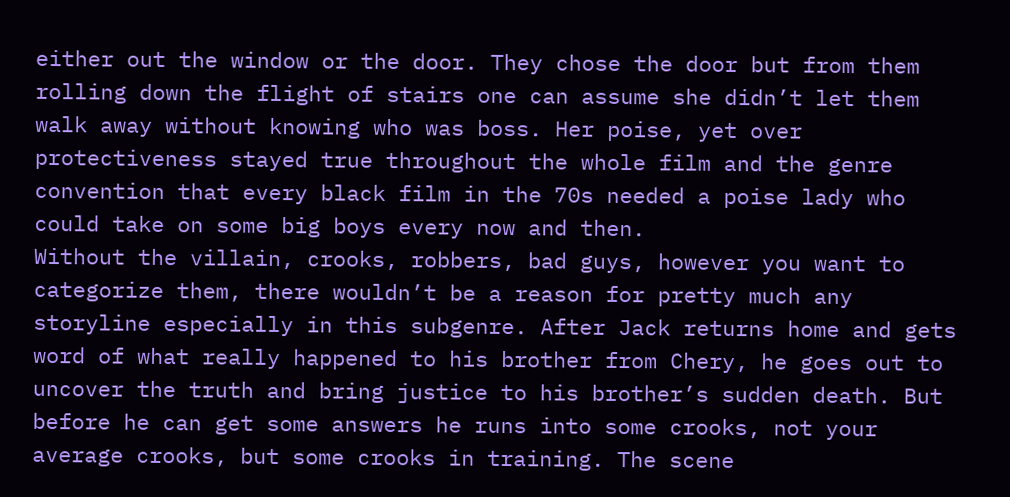either out the window or the door. They chose the door but from them rolling down the flight of stairs one can assume she didn’t let them walk away without knowing who was boss. Her poise, yet over protectiveness stayed true throughout the whole film and the genre convention that every black film in the 70s needed a poise lady who could take on some big boys every now and then.
Without the villain, crooks, robbers, bad guys, however you want to categorize them, there wouldn’t be a reason for pretty much any storyline especially in this subgenre. After Jack returns home and gets word of what really happened to his brother from Chery, he goes out to uncover the truth and bring justice to his brother’s sudden death. But before he can get some answers he runs into some crooks, not your average crooks, but some crooks in training. The scene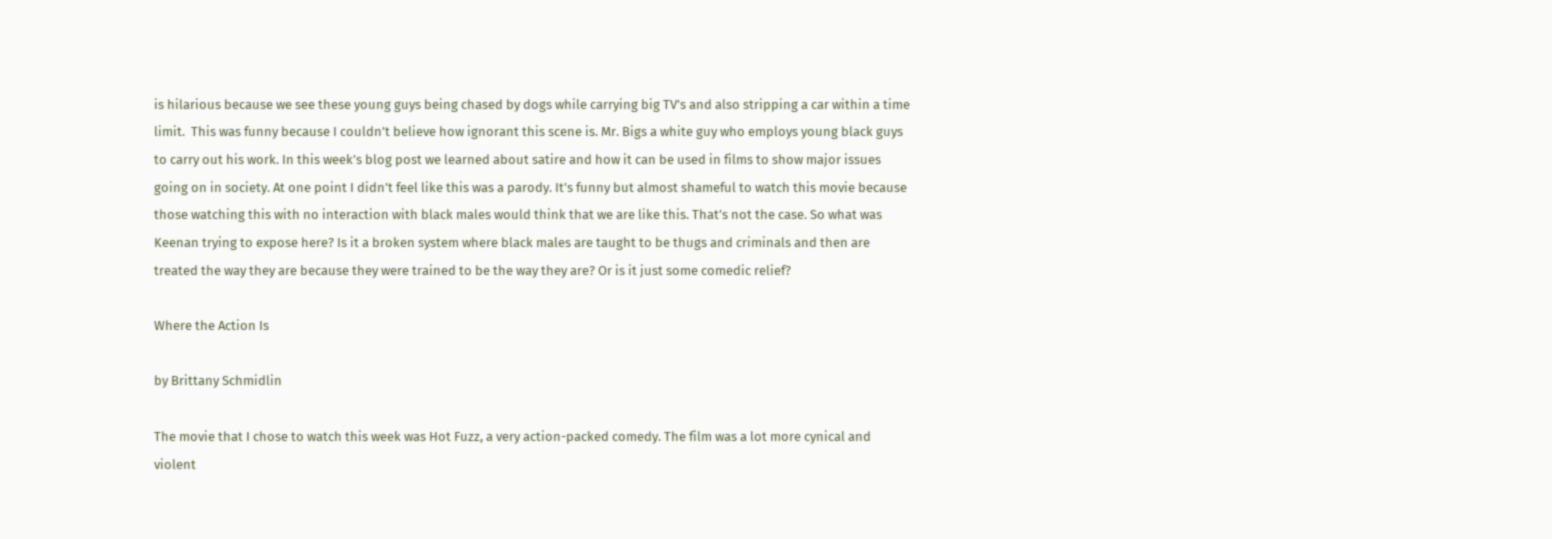is hilarious because we see these young guys being chased by dogs while carrying big TV’s and also stripping a car within a time limit.  This was funny because I couldn’t believe how ignorant this scene is. Mr. Bigs a white guy who employs young black guys to carry out his work. In this week’s blog post we learned about satire and how it can be used in films to show major issues going on in society. At one point I didn’t feel like this was a parody. It’s funny but almost shameful to watch this movie because those watching this with no interaction with black males would think that we are like this. That’s not the case. So what was Keenan trying to expose here? Is it a broken system where black males are taught to be thugs and criminals and then are treated the way they are because they were trained to be the way they are? Or is it just some comedic relief?

Where the Action Is

by Brittany Schmidlin

The movie that I chose to watch this week was Hot Fuzz, a very action-packed comedy. The film was a lot more cynical and violent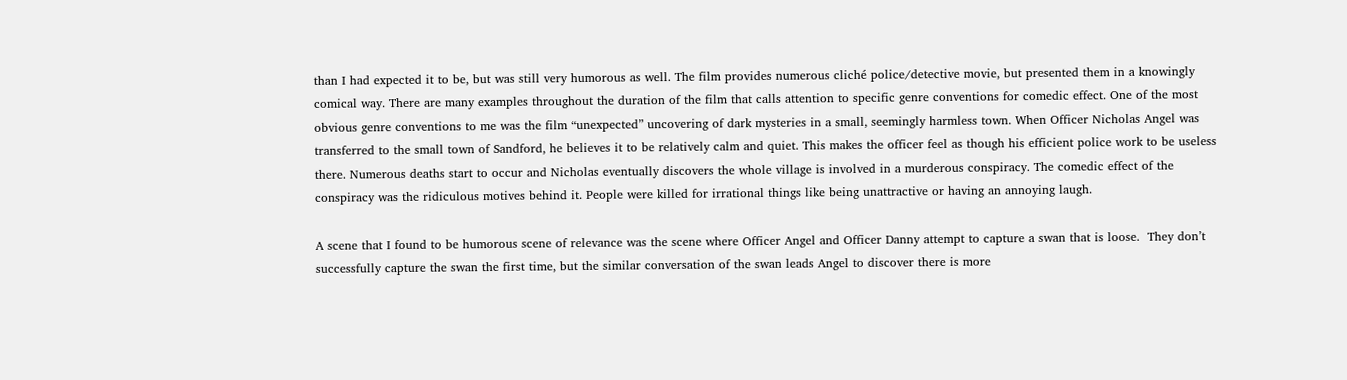than I had expected it to be, but was still very humorous as well. The film provides numerous cliché police/detective movie, but presented them in a knowingly comical way. There are many examples throughout the duration of the film that calls attention to specific genre conventions for comedic effect. One of the most obvious genre conventions to me was the film “unexpected” uncovering of dark mysteries in a small, seemingly harmless town. When Officer Nicholas Angel was transferred to the small town of Sandford, he believes it to be relatively calm and quiet. This makes the officer feel as though his efficient police work to be useless there. Numerous deaths start to occur and Nicholas eventually discovers the whole village is involved in a murderous conspiracy. The comedic effect of the conspiracy was the ridiculous motives behind it. People were killed for irrational things like being unattractive or having an annoying laugh.

A scene that I found to be humorous scene of relevance was the scene where Officer Angel and Officer Danny attempt to capture a swan that is loose.  They don’t successfully capture the swan the first time, but the similar conversation of the swan leads Angel to discover there is more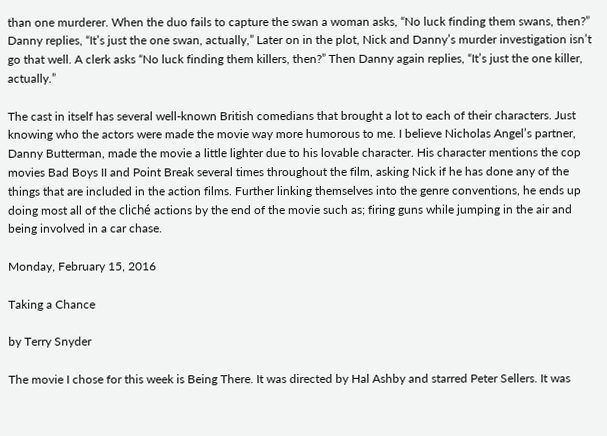than one murderer. When the duo fails to capture the swan a woman asks, “No luck finding them swans, then?” Danny replies, “It’s just the one swan, actually,” Later on in the plot, Nick and Danny’s murder investigation isn’t go that well. A clerk asks “No luck finding them killers, then?” Then Danny again replies, “It’s just the one killer, actually.”

The cast in itself has several well-known British comedians that brought a lot to each of their characters. Just knowing who the actors were made the movie way more humorous to me. I believe Nicholas Angel’s partner, Danny Butterman, made the movie a little lighter due to his lovable character. His character mentions the cop movies Bad Boys II and Point Break several times throughout the film, asking Nick if he has done any of the things that are included in the action films. Further linking themselves into the genre conventions, he ends up doing most all of the cliché actions by the end of the movie such as; firing guns while jumping in the air and being involved in a car chase.

Monday, February 15, 2016

Taking a Chance

by Terry Snyder

The movie I chose for this week is Being There. It was directed by Hal Ashby and starred Peter Sellers. It was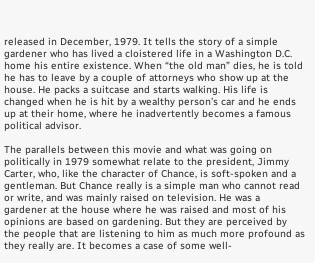released in December, 1979. It tells the story of a simple gardener who has lived a cloistered life in a Washington D.C. home his entire existence. When “the old man” dies, he is told he has to leave by a couple of attorneys who show up at the house. He packs a suitcase and starts walking. His life is changed when he is hit by a wealthy person’s car and he ends up at their home, where he inadvertently becomes a famous political advisor.

The parallels between this movie and what was going on politically in 1979 somewhat relate to the president, Jimmy Carter, who, like the character of Chance, is soft-spoken and a gentleman. But Chance really is a simple man who cannot read or write, and was mainly raised on television. He was a gardener at the house where he was raised and most of his opinions are based on gardening. But they are perceived by the people that are listening to him as much more profound as they really are. It becomes a case of some well-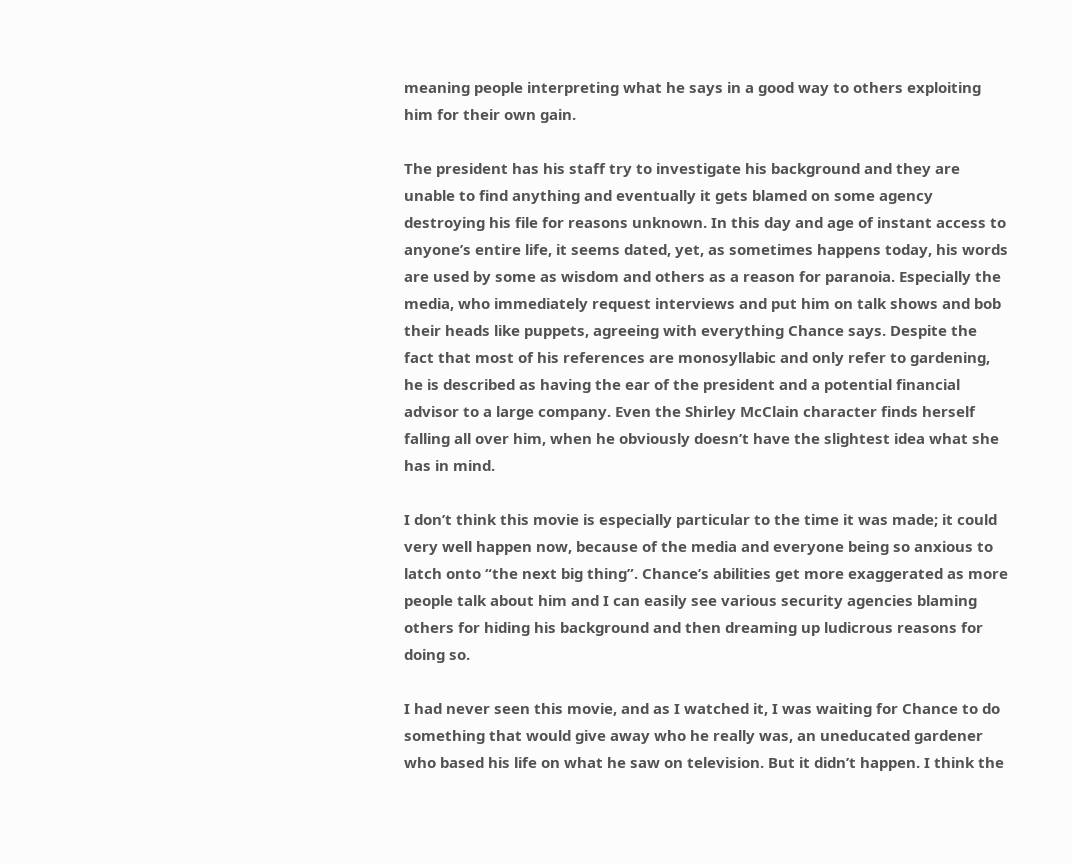meaning people interpreting what he says in a good way to others exploiting him for their own gain.

The president has his staff try to investigate his background and they are unable to find anything and eventually it gets blamed on some agency destroying his file for reasons unknown. In this day and age of instant access to anyone’s entire life, it seems dated, yet, as sometimes happens today, his words are used by some as wisdom and others as a reason for paranoia. Especially the media, who immediately request interviews and put him on talk shows and bob their heads like puppets, agreeing with everything Chance says. Despite the fact that most of his references are monosyllabic and only refer to gardening, he is described as having the ear of the president and a potential financial advisor to a large company. Even the Shirley McClain character finds herself falling all over him, when he obviously doesn’t have the slightest idea what she has in mind.

I don’t think this movie is especially particular to the time it was made; it could very well happen now, because of the media and everyone being so anxious to latch onto “the next big thing”. Chance’s abilities get more exaggerated as more people talk about him and I can easily see various security agencies blaming others for hiding his background and then dreaming up ludicrous reasons for doing so.

I had never seen this movie, and as I watched it, I was waiting for Chance to do something that would give away who he really was, an uneducated gardener who based his life on what he saw on television. But it didn’t happen. I think the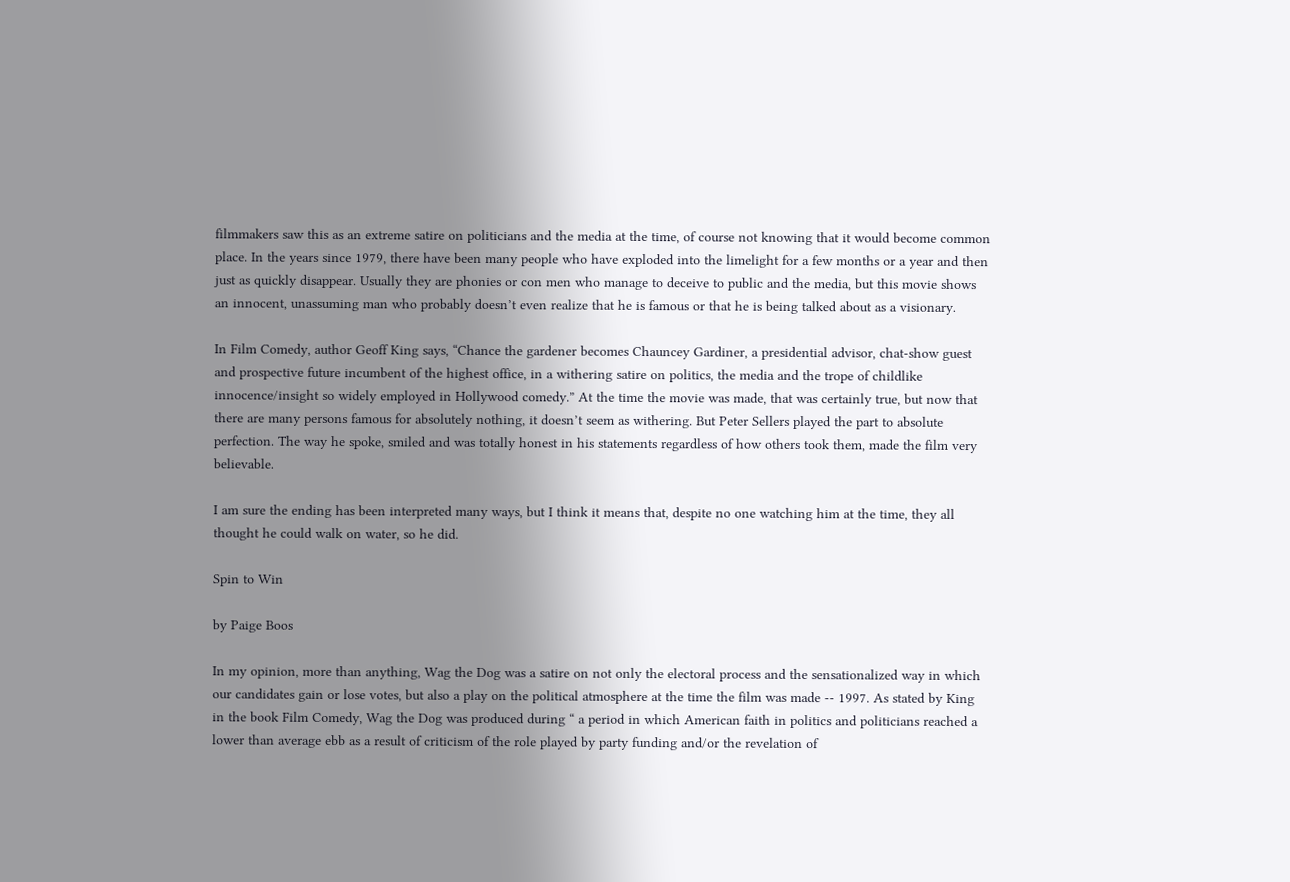filmmakers saw this as an extreme satire on politicians and the media at the time, of course not knowing that it would become common place. In the years since 1979, there have been many people who have exploded into the limelight for a few months or a year and then just as quickly disappear. Usually they are phonies or con men who manage to deceive to public and the media, but this movie shows an innocent, unassuming man who probably doesn’t even realize that he is famous or that he is being talked about as a visionary.

In Film Comedy, author Geoff King says, “Chance the gardener becomes Chauncey Gardiner, a presidential advisor, chat-show guest and prospective future incumbent of the highest office, in a withering satire on politics, the media and the trope of childlike innocence/insight so widely employed in Hollywood comedy.” At the time the movie was made, that was certainly true, but now that there are many persons famous for absolutely nothing, it doesn’t seem as withering. But Peter Sellers played the part to absolute perfection. The way he spoke, smiled and was totally honest in his statements regardless of how others took them, made the film very believable.

I am sure the ending has been interpreted many ways, but I think it means that, despite no one watching him at the time, they all thought he could walk on water, so he did.

Spin to Win

by Paige Boos

In my opinion, more than anything, Wag the Dog was a satire on not only the electoral process and the sensationalized way in which our candidates gain or lose votes, but also a play on the political atmosphere at the time the film was made -- 1997. As stated by King in the book Film Comedy, Wag the Dog was produced during “ a period in which American faith in politics and politicians reached a lower than average ebb as a result of criticism of the role played by party funding and/or the revelation of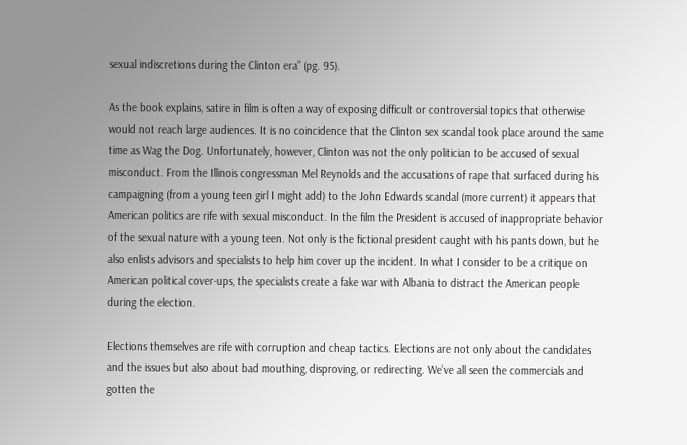sexual indiscretions during the Clinton era” (pg. 95).

As the book explains, satire in film is often a way of exposing difficult or controversial topics that otherwise would not reach large audiences. It is no coincidence that the Clinton sex scandal took place around the same time as Wag the Dog. Unfortunately, however, Clinton was not the only politician to be accused of sexual misconduct. From the Illinois congressman Mel Reynolds and the accusations of rape that surfaced during his campaigning (from a young teen girl I might add) to the John Edwards scandal (more current) it appears that American politics are rife with sexual misconduct. In the film the President is accused of inappropriate behavior of the sexual nature with a young teen. Not only is the fictional president caught with his pants down, but he also enlists advisors and specialists to help him cover up the incident. In what I consider to be a critique on American political cover-ups, the specialists create a fake war with Albania to distract the American people during the election.

Elections themselves are rife with corruption and cheap tactics. Elections are not only about the candidates and the issues but also about bad mouthing, disproving, or redirecting. We’ve all seen the commercials and gotten the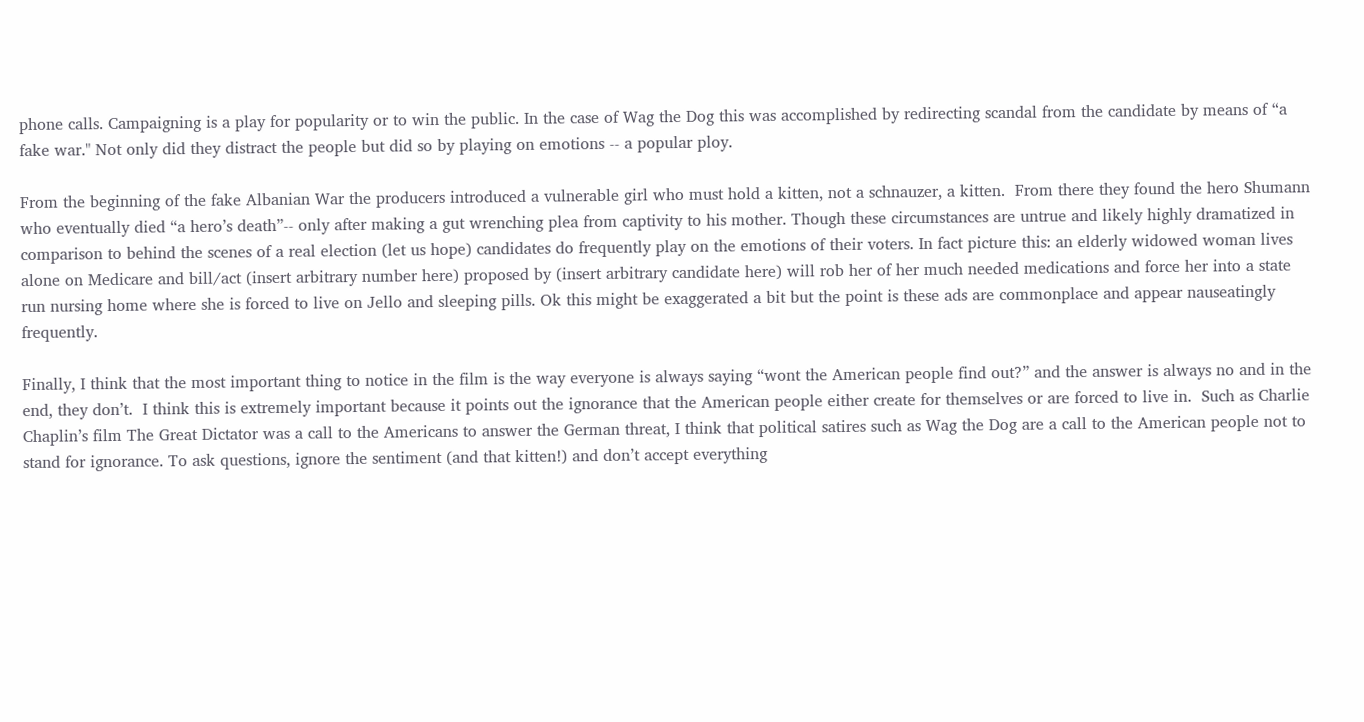phone calls. Campaigning is a play for popularity or to win the public. In the case of Wag the Dog this was accomplished by redirecting scandal from the candidate by means of “a fake war." Not only did they distract the people but did so by playing on emotions -- a popular ploy.

From the beginning of the fake Albanian War the producers introduced a vulnerable girl who must hold a kitten, not a schnauzer, a kitten.  From there they found the hero Shumann who eventually died “a hero’s death”-- only after making a gut wrenching plea from captivity to his mother. Though these circumstances are untrue and likely highly dramatized in comparison to behind the scenes of a real election (let us hope) candidates do frequently play on the emotions of their voters. In fact picture this: an elderly widowed woman lives alone on Medicare and bill/act (insert arbitrary number here) proposed by (insert arbitrary candidate here) will rob her of her much needed medications and force her into a state run nursing home where she is forced to live on Jello and sleeping pills. Ok this might be exaggerated a bit but the point is these ads are commonplace and appear nauseatingly frequently.

Finally, I think that the most important thing to notice in the film is the way everyone is always saying “wont the American people find out?” and the answer is always no and in the end, they don’t.  I think this is extremely important because it points out the ignorance that the American people either create for themselves or are forced to live in.  Such as Charlie Chaplin’s film The Great Dictator was a call to the Americans to answer the German threat, I think that political satires such as Wag the Dog are a call to the American people not to stand for ignorance. To ask questions, ignore the sentiment (and that kitten!) and don’t accept everything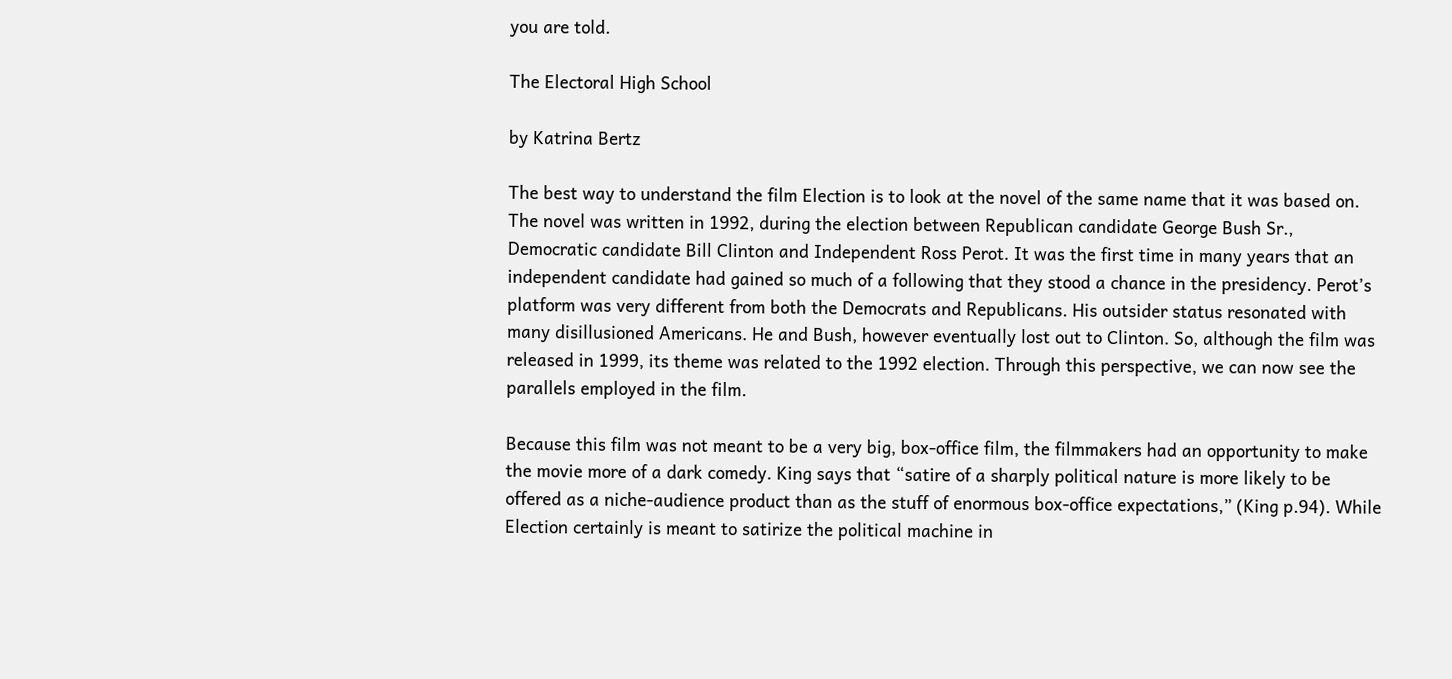you are told.

The Electoral High School

by Katrina Bertz

The best way to understand the film Election is to look at the novel of the same name that it was based on. The novel was written in 1992, during the election between Republican candidate George Bush Sr., Democratic candidate Bill Clinton and Independent Ross Perot. It was the first time in many years that an independent candidate had gained so much of a following that they stood a chance in the presidency. Perot’s platform was very different from both the Democrats and Republicans. His outsider status resonated with many disillusioned Americans. He and Bush, however eventually lost out to Clinton. So, although the film was released in 1999, its theme was related to the 1992 election. Through this perspective, we can now see the parallels employed in the film.

Because this film was not meant to be a very big, box-office film, the filmmakers had an opportunity to make the movie more of a dark comedy. King says that “satire of a sharply political nature is more likely to be offered as a niche-audience product than as the stuff of enormous box-office expectations,” (King p.94). While Election certainly is meant to satirize the political machine in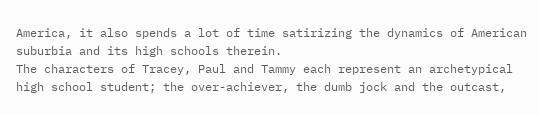America, it also spends a lot of time satirizing the dynamics of American suburbia and its high schools therein.
The characters of Tracey, Paul and Tammy each represent an archetypical high school student; the over-achiever, the dumb jock and the outcast,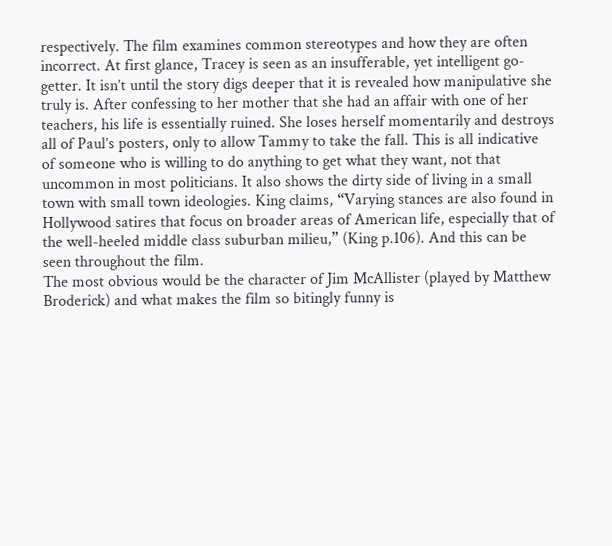respectively. The film examines common stereotypes and how they are often incorrect. At first glance, Tracey is seen as an insufferable, yet intelligent go-getter. It isn’t until the story digs deeper that it is revealed how manipulative she truly is. After confessing to her mother that she had an affair with one of her teachers, his life is essentially ruined. She loses herself momentarily and destroys all of Paul’s posters, only to allow Tammy to take the fall. This is all indicative of someone who is willing to do anything to get what they want, not that uncommon in most politicians. It also shows the dirty side of living in a small town with small town ideologies. King claims, “Varying stances are also found in Hollywood satires that focus on broader areas of American life, especially that of the well-heeled middle class suburban milieu,” (King p.106). And this can be seen throughout the film.
The most obvious would be the character of Jim McAllister (played by Matthew Broderick) and what makes the film so bitingly funny is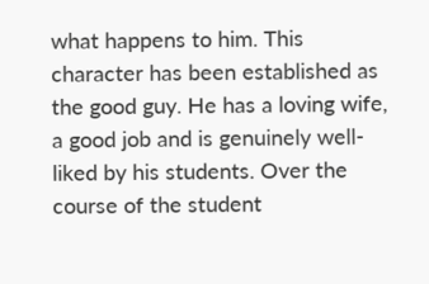what happens to him. This character has been established as the good guy. He has a loving wife, a good job and is genuinely well-liked by his students. Over the course of the student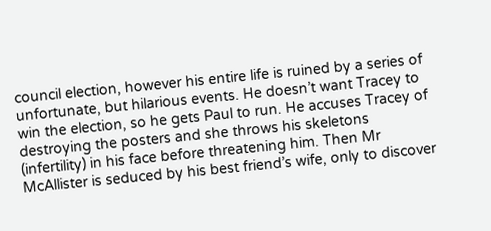council election, however his entire life is ruined by a series of unfortunate, but hilarious events. He doesn’t want Tracey to win the election, so he gets Paul to run. He accuses Tracey of destroying the posters and she throws his skeletons (infertility) in his face before threatening him. Then Mr McAllister is seduced by his best friend’s wife, only to discover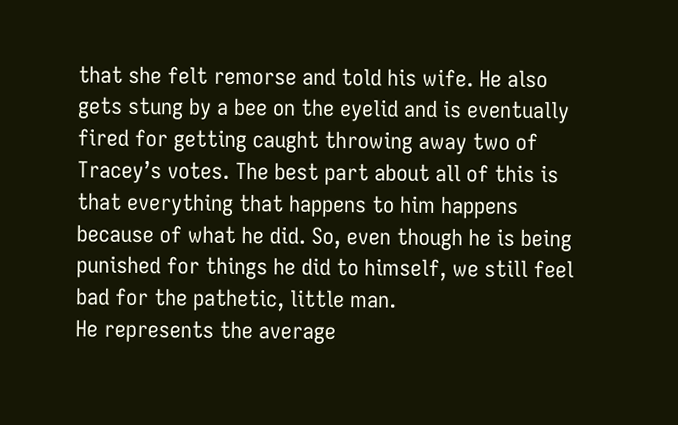that she felt remorse and told his wife. He also gets stung by a bee on the eyelid and is eventually fired for getting caught throwing away two of Tracey’s votes. The best part about all of this is that everything that happens to him happens because of what he did. So, even though he is being punished for things he did to himself, we still feel bad for the pathetic, little man.
He represents the average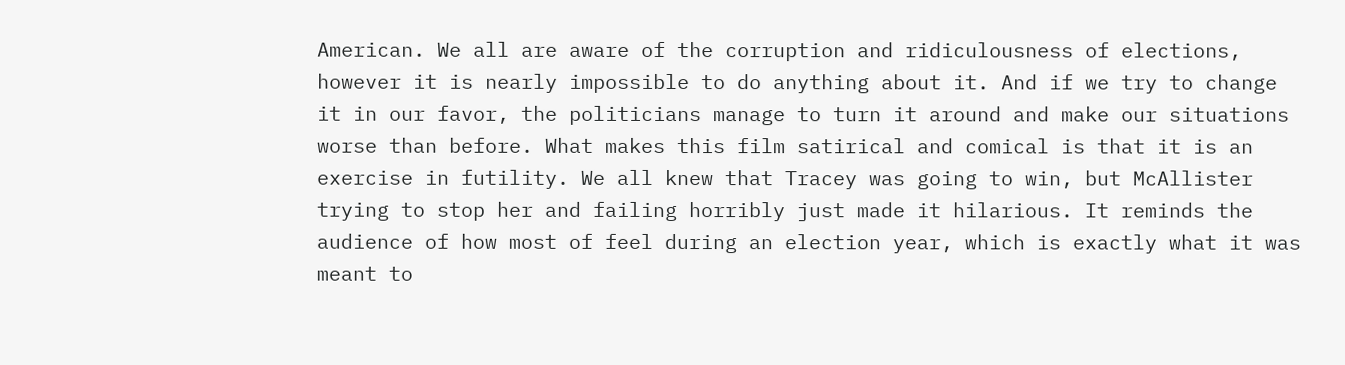American. We all are aware of the corruption and ridiculousness of elections, however it is nearly impossible to do anything about it. And if we try to change it in our favor, the politicians manage to turn it around and make our situations worse than before. What makes this film satirical and comical is that it is an exercise in futility. We all knew that Tracey was going to win, but McAllister trying to stop her and failing horribly just made it hilarious. It reminds the audience of how most of feel during an election year, which is exactly what it was meant to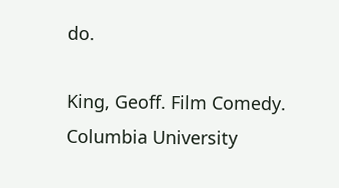do.

King, Geoff. Film Comedy. Columbia University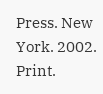Press. New York. 2002. Print.